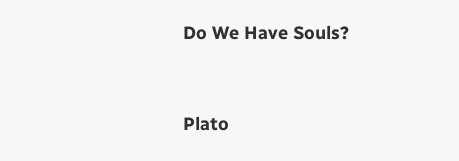Do We Have Souls?


Plato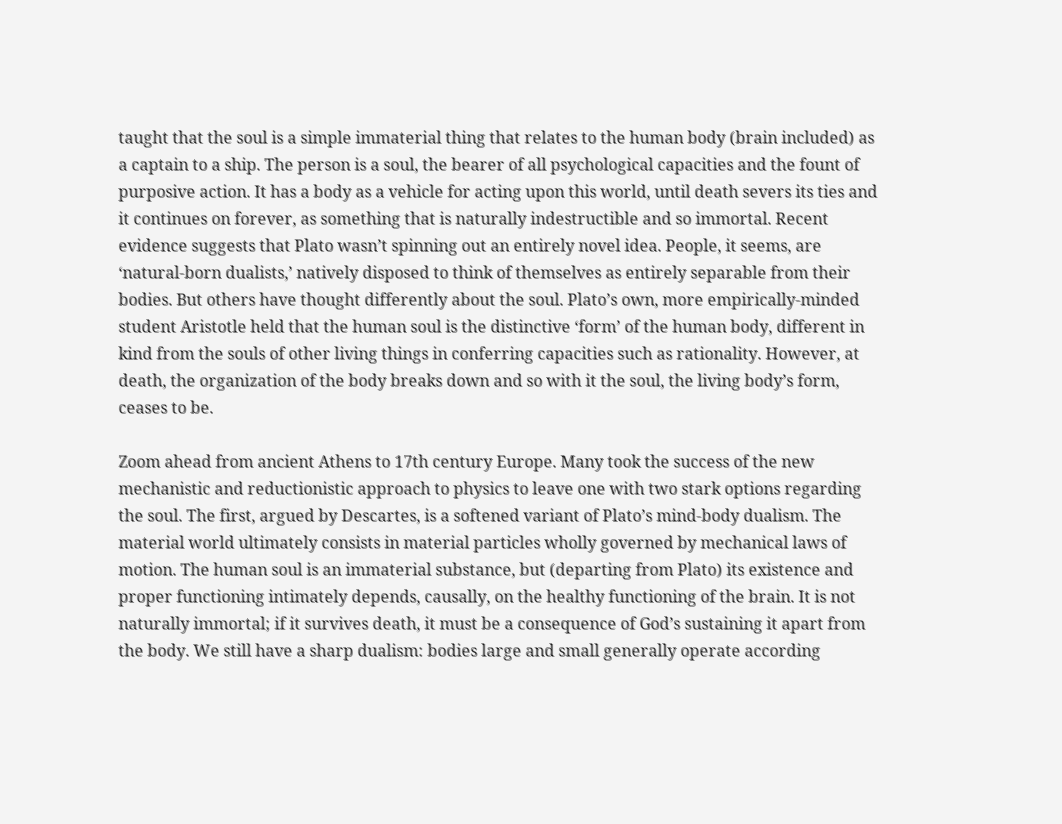taught that the soul is a simple immaterial thing that relates to the human body (brain included) as a captain to a ship. The person is a soul, the bearer of all psychological capacities and the fount of purposive action. It has a body as a vehicle for acting upon this world, until death severs its ties and it continues on forever, as something that is naturally indestructible and so immortal. Recent evidence suggests that Plato wasn’t spinning out an entirely novel idea. People, it seems, are ‘natural-born dualists,’ natively disposed to think of themselves as entirely separable from their bodies. But others have thought differently about the soul. Plato’s own, more empirically-minded student Aristotle held that the human soul is the distinctive ‘form’ of the human body, different in kind from the souls of other living things in conferring capacities such as rationality. However, at death, the organization of the body breaks down and so with it the soul, the living body’s form, ceases to be.

Zoom ahead from ancient Athens to 17th century Europe. Many took the success of the new mechanistic and reductionistic approach to physics to leave one with two stark options regarding the soul. The first, argued by Descartes, is a softened variant of Plato’s mind-body dualism. The material world ultimately consists in material particles wholly governed by mechanical laws of motion. The human soul is an immaterial substance, but (departing from Plato) its existence and proper functioning intimately depends, causally, on the healthy functioning of the brain. It is not naturally immortal; if it survives death, it must be a consequence of God’s sustaining it apart from the body. We still have a sharp dualism: bodies large and small generally operate according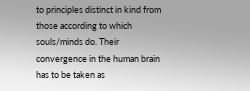to principles distinct in kind from those according to which souls/minds do. Their convergence in the human brain has to be taken as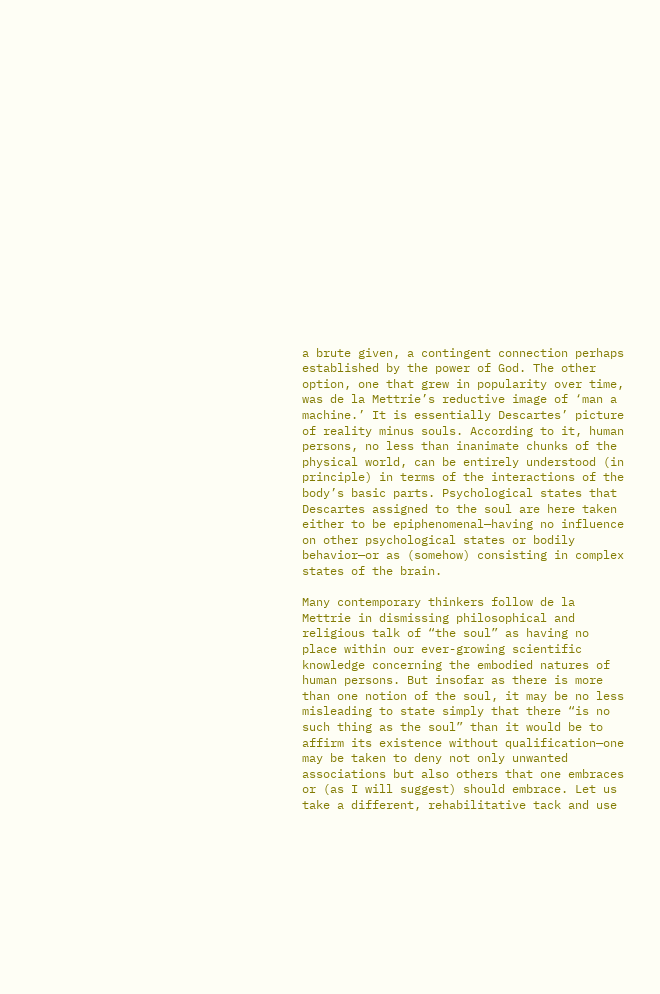a brute given, a contingent connection perhaps established by the power of God. The other option, one that grew in popularity over time, was de la Mettrie’s reductive image of ‘man a machine.’ It is essentially Descartes’ picture of reality minus souls. According to it, human persons, no less than inanimate chunks of the physical world, can be entirely understood (in principle) in terms of the interactions of the body’s basic parts. Psychological states that Descartes assigned to the soul are here taken either to be epiphenomenal—having no influence on other psychological states or bodily behavior—or as (somehow) consisting in complex states of the brain.

Many contemporary thinkers follow de la Mettrie in dismissing philosophical and religious talk of “the soul” as having no place within our ever-growing scientific knowledge concerning the embodied natures of human persons. But insofar as there is more than one notion of the soul, it may be no less misleading to state simply that there “is no such thing as the soul” than it would be to affirm its existence without qualification—one may be taken to deny not only unwanted associations but also others that one embraces or (as I will suggest) should embrace. Let us take a different, rehabilitative tack and use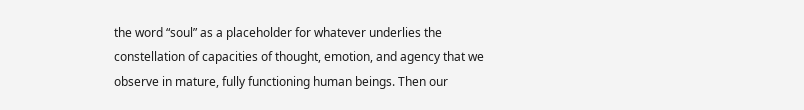the word “soul” as a placeholder for whatever underlies the constellation of capacities of thought, emotion, and agency that we observe in mature, fully functioning human beings. Then our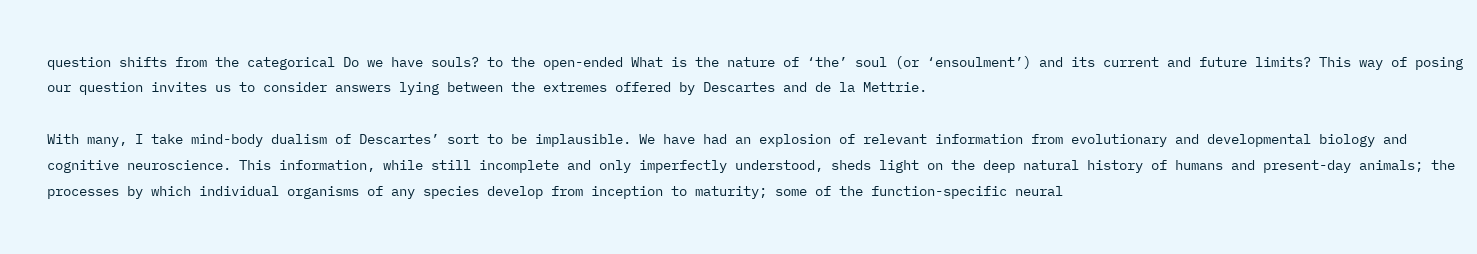question shifts from the categorical Do we have souls? to the open-ended What is the nature of ‘the’ soul (or ‘ensoulment’) and its current and future limits? This way of posing our question invites us to consider answers lying between the extremes offered by Descartes and de la Mettrie.

With many, I take mind-body dualism of Descartes’ sort to be implausible. We have had an explosion of relevant information from evolutionary and developmental biology and cognitive neuroscience. This information, while still incomplete and only imperfectly understood, sheds light on the deep natural history of humans and present-day animals; the processes by which individual organisms of any species develop from inception to maturity; some of the function-specific neural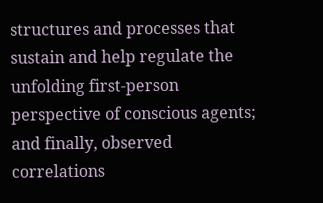structures and processes that sustain and help regulate the unfolding first-person perspective of conscious agents; and finally, observed correlations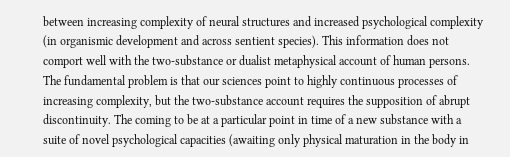between increasing complexity of neural structures and increased psychological complexity (in organismic development and across sentient species). This information does not comport well with the two-substance or dualist metaphysical account of human persons. The fundamental problem is that our sciences point to highly continuous processes of increasing complexity, but the two-substance account requires the supposition of abrupt discontinuity. The coming to be at a particular point in time of a new substance with a suite of novel psychological capacities (awaiting only physical maturation in the body in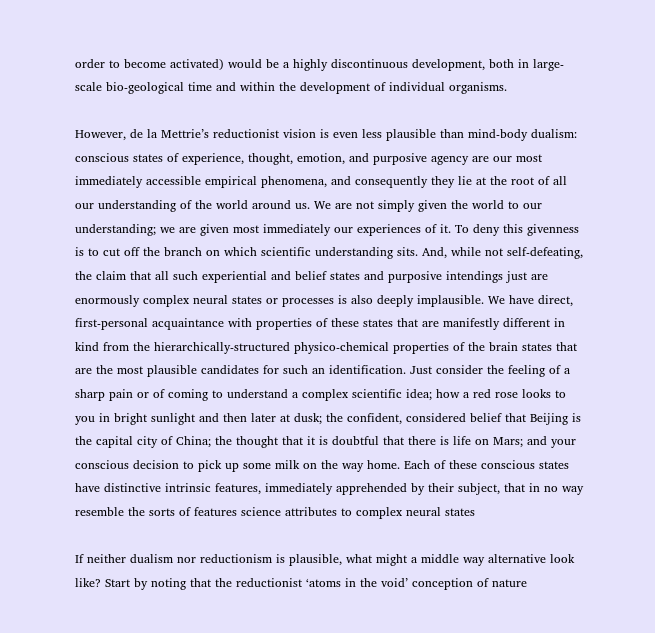order to become activated) would be a highly discontinuous development, both in large-scale bio-geological time and within the development of individual organisms.

However, de la Mettrie’s reductionist vision is even less plausible than mind-body dualism: conscious states of experience, thought, emotion, and purposive agency are our most immediately accessible empirical phenomena, and consequently they lie at the root of all our understanding of the world around us. We are not simply given the world to our understanding; we are given most immediately our experiences of it. To deny this givenness is to cut off the branch on which scientific understanding sits. And, while not self-defeating, the claim that all such experiential and belief states and purposive intendings just are enormously complex neural states or processes is also deeply implausible. We have direct, first-personal acquaintance with properties of these states that are manifestly different in kind from the hierarchically-structured physico-chemical properties of the brain states that are the most plausible candidates for such an identification. Just consider the feeling of a sharp pain or of coming to understand a complex scientific idea; how a red rose looks to you in bright sunlight and then later at dusk; the confident, considered belief that Beijing is the capital city of China; the thought that it is doubtful that there is life on Mars; and your conscious decision to pick up some milk on the way home. Each of these conscious states have distinctive intrinsic features, immediately apprehended by their subject, that in no way resemble the sorts of features science attributes to complex neural states

If neither dualism nor reductionism is plausible, what might a middle way alternative look like? Start by noting that the reductionist ‘atoms in the void’ conception of nature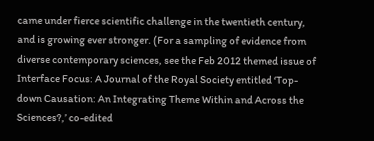came under fierce scientific challenge in the twentieth century, and is growing ever stronger. (For a sampling of evidence from diverse contemporary sciences, see the Feb 2012 themed issue of Interface Focus: A Journal of the Royal Society entitled ‘Top-down Causation: An Integrating Theme Within and Across the Sciences?,’ co-edited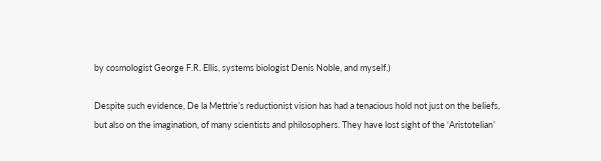by cosmologist George F.R. Ellis, systems biologist Denis Noble, and myself.)

Despite such evidence, De la Mettrie’s reductionist vision has had a tenacious hold not just on the beliefs, but also on the imagination, of many scientists and philosophers. They have lost sight of the ‘Aristotelian’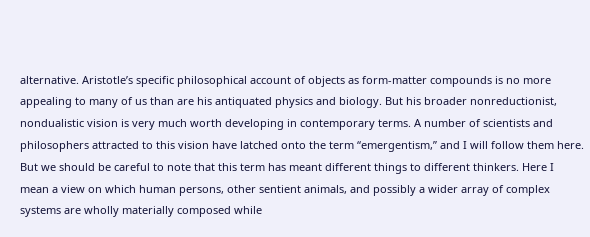alternative. Aristotle’s specific philosophical account of objects as form-matter compounds is no more appealing to many of us than are his antiquated physics and biology. But his broader nonreductionist, nondualistic vision is very much worth developing in contemporary terms. A number of scientists and philosophers attracted to this vision have latched onto the term “emergentism,” and I will follow them here. But we should be careful to note that this term has meant different things to different thinkers. Here I mean a view on which human persons, other sentient animals, and possibly a wider array of complex systems are wholly materially composed while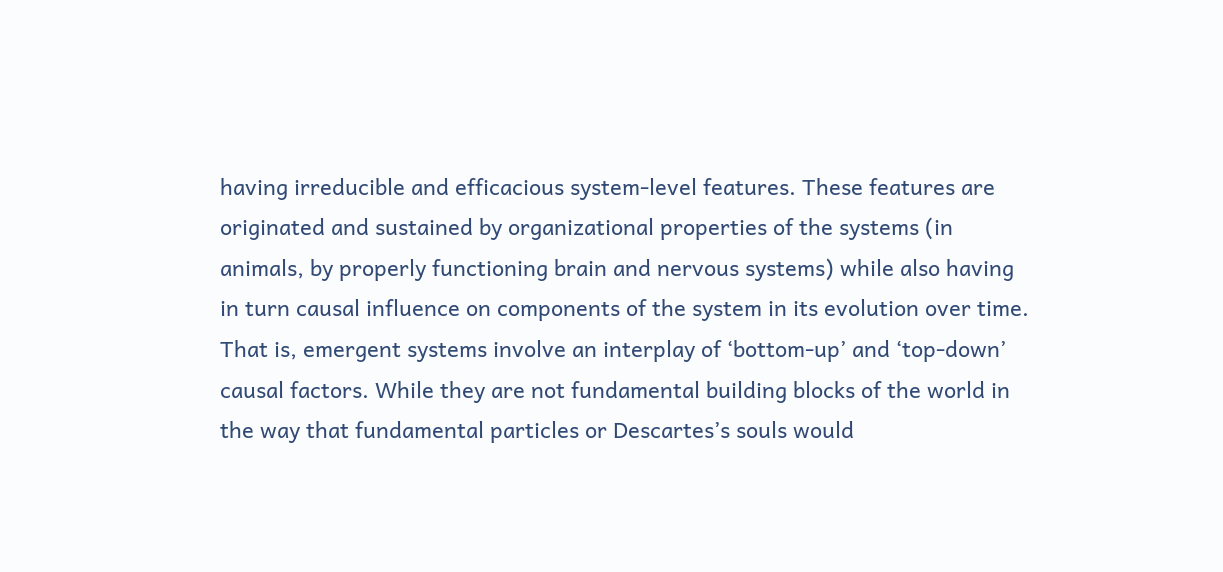having irreducible and efficacious system-level features. These features are originated and sustained by organizational properties of the systems (in animals, by properly functioning brain and nervous systems) while also having in turn causal influence on components of the system in its evolution over time. That is, emergent systems involve an interplay of ‘bottom-up’ and ‘top-down’ causal factors. While they are not fundamental building blocks of the world in the way that fundamental particles or Descartes’s souls would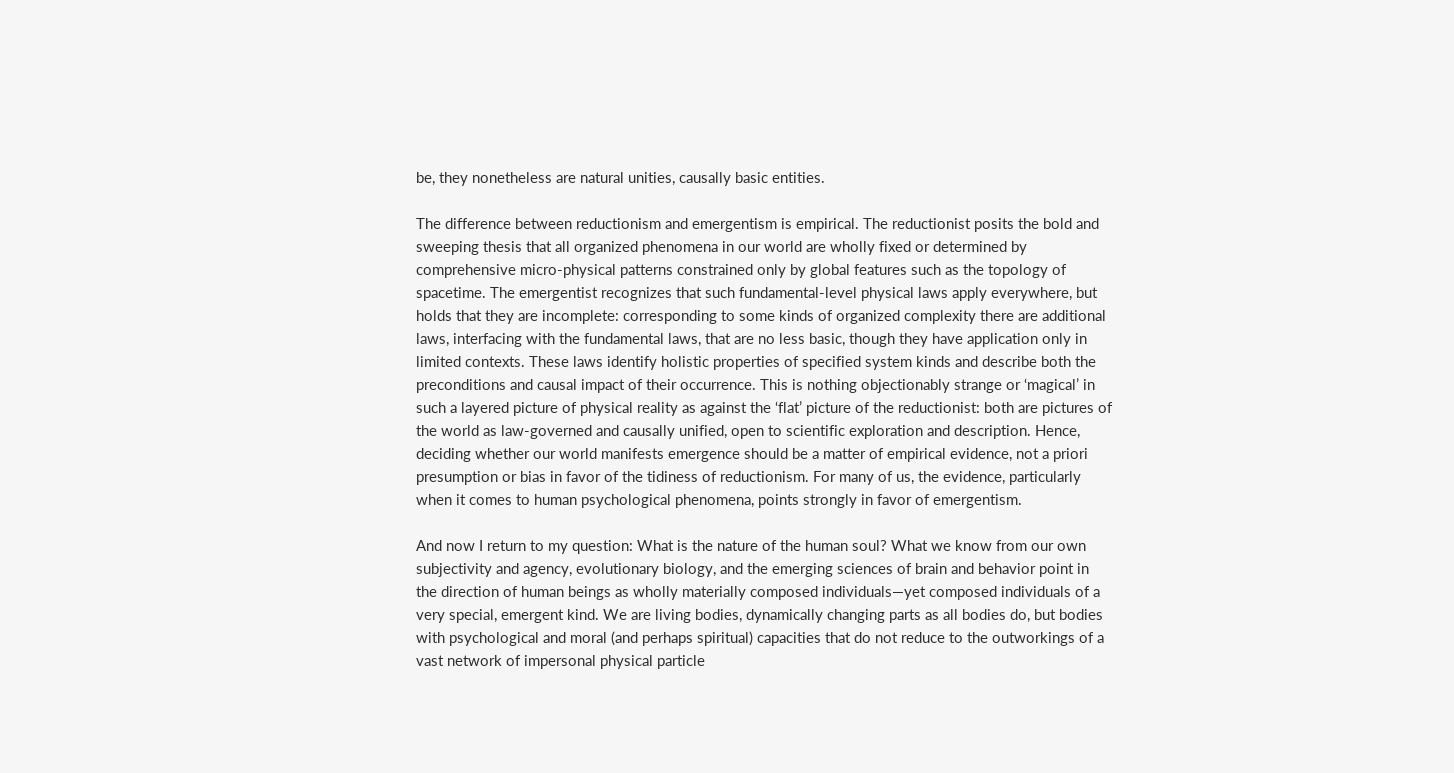be, they nonetheless are natural unities, causally basic entities.

The difference between reductionism and emergentism is empirical. The reductionist posits the bold and sweeping thesis that all organized phenomena in our world are wholly fixed or determined by comprehensive micro-physical patterns constrained only by global features such as the topology of spacetime. The emergentist recognizes that such fundamental-level physical laws apply everywhere, but holds that they are incomplete: corresponding to some kinds of organized complexity there are additional laws, interfacing with the fundamental laws, that are no less basic, though they have application only in limited contexts. These laws identify holistic properties of specified system kinds and describe both the preconditions and causal impact of their occurrence. This is nothing objectionably strange or ‘magical’ in such a layered picture of physical reality as against the ‘flat’ picture of the reductionist: both are pictures of the world as law-governed and causally unified, open to scientific exploration and description. Hence, deciding whether our world manifests emergence should be a matter of empirical evidence, not a priori presumption or bias in favor of the tidiness of reductionism. For many of us, the evidence, particularly when it comes to human psychological phenomena, points strongly in favor of emergentism.

And now I return to my question: What is the nature of the human soul? What we know from our own subjectivity and agency, evolutionary biology, and the emerging sciences of brain and behavior point in the direction of human beings as wholly materially composed individuals—yet composed individuals of a very special, emergent kind. We are living bodies, dynamically changing parts as all bodies do, but bodies with psychological and moral (and perhaps spiritual) capacities that do not reduce to the outworkings of a vast network of impersonal physical particle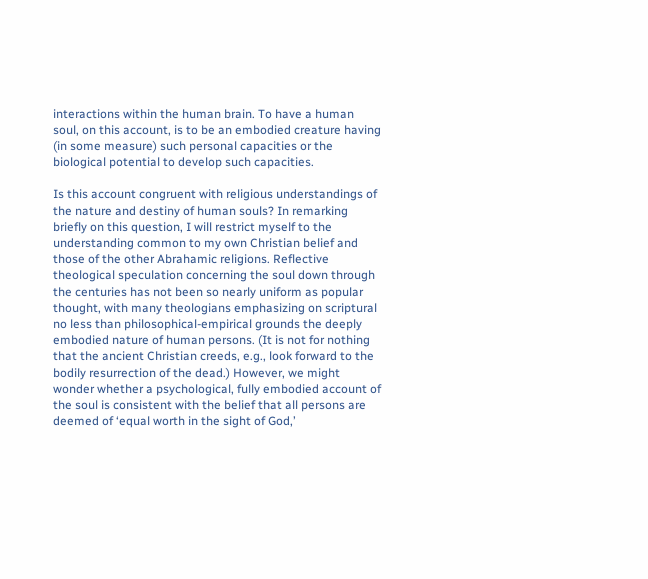interactions within the human brain. To have a human soul, on this account, is to be an embodied creature having (in some measure) such personal capacities or the biological potential to develop such capacities.

Is this account congruent with religious understandings of the nature and destiny of human souls? In remarking briefly on this question, I will restrict myself to the understanding common to my own Christian belief and those of the other Abrahamic religions. Reflective theological speculation concerning the soul down through the centuries has not been so nearly uniform as popular thought, with many theologians emphasizing on scriptural no less than philosophical-empirical grounds the deeply embodied nature of human persons. (It is not for nothing that the ancient Christian creeds, e.g., look forward to the bodily resurrection of the dead.) However, we might wonder whether a psychological, fully embodied account of the soul is consistent with the belief that all persons are deemed of ‘equal worth in the sight of God,’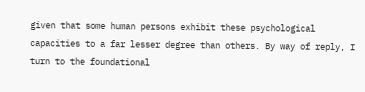given that some human persons exhibit these psychological capacities to a far lesser degree than others. By way of reply, I turn to the foundational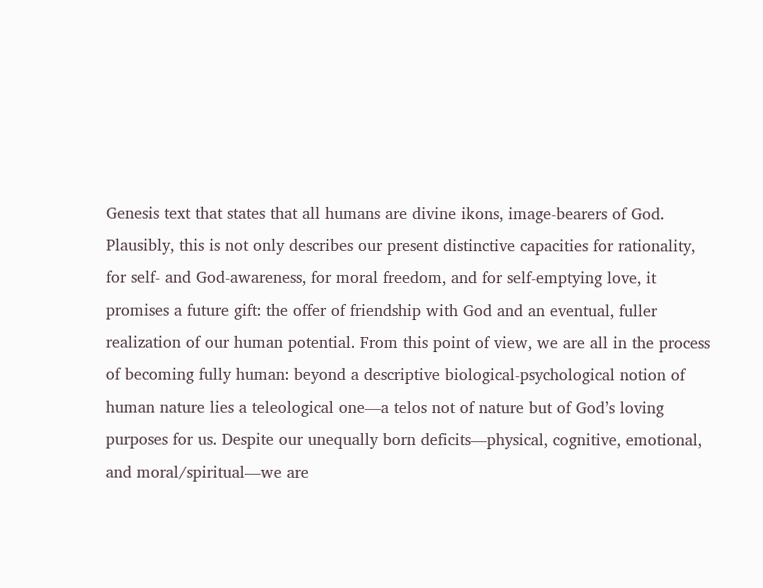Genesis text that states that all humans are divine ikons, image-bearers of God. Plausibly, this is not only describes our present distinctive capacities for rationality, for self- and God-awareness, for moral freedom, and for self-emptying love, it promises a future gift: the offer of friendship with God and an eventual, fuller realization of our human potential. From this point of view, we are all in the process of becoming fully human: beyond a descriptive biological-psychological notion of human nature lies a teleological one—a telos not of nature but of God’s loving purposes for us. Despite our unequally born deficits—physical, cognitive, emotional, and moral/spiritual—we are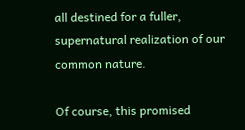all destined for a fuller, supernatural realization of our common nature.

Of course, this promised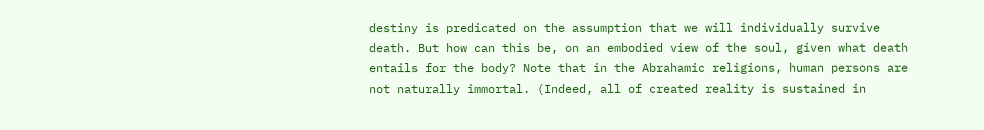destiny is predicated on the assumption that we will individually survive death. But how can this be, on an embodied view of the soul, given what death entails for the body? Note that in the Abrahamic religions, human persons are not naturally immortal. (Indeed, all of created reality is sustained in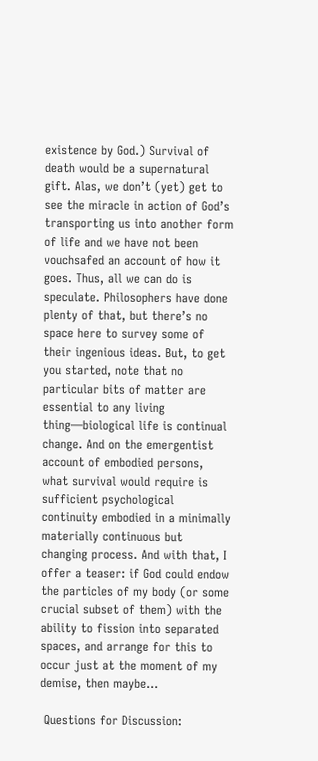existence by God.) Survival of death would be a supernatural gift. Alas, we don’t (yet) get to see the miracle in action of God’s transporting us into another form of life and we have not been vouchsafed an account of how it goes. Thus, all we can do is speculate. Philosophers have done plenty of that, but there’s no space here to survey some of their ingenious ideas. But, to get you started, note that no particular bits of matter are essential to any living thing—biological life is continual change. And on the emergentist account of embodied persons, what survival would require is sufficient psychological continuity embodied in a minimally materially continuous but changing process. And with that, I offer a teaser: if God could endow the particles of my body (or some crucial subset of them) with the ability to fission into separated spaces, and arrange for this to occur just at the moment of my demise, then maybe…

 Questions for Discussion: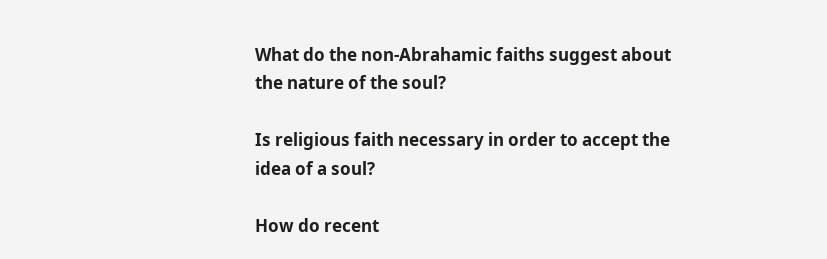What do the non-Abrahamic faiths suggest about the nature of the soul?

Is religious faith necessary in order to accept the idea of a soul?

How do recent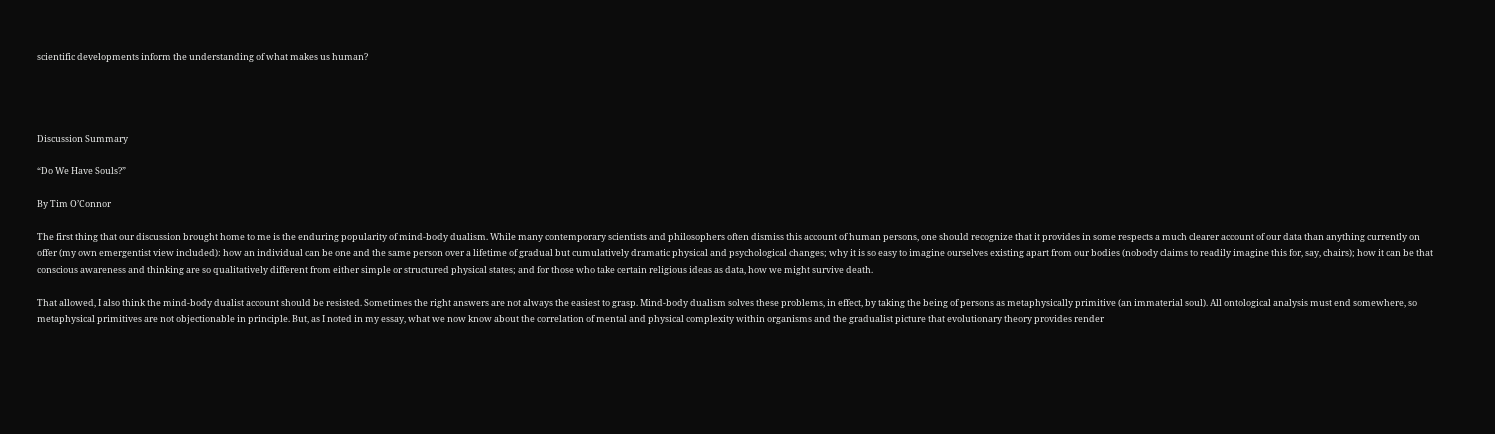scientific developments inform the understanding of what makes us human?




Discussion Summary

“Do We Have Souls?”

By Tim O’Connor

The first thing that our discussion brought home to me is the enduring popularity of mind-body dualism. While many contemporary scientists and philosophers often dismiss this account of human persons, one should recognize that it provides in some respects a much clearer account of our data than anything currently on offer (my own emergentist view included): how an individual can be one and the same person over a lifetime of gradual but cumulatively dramatic physical and psychological changes; why it is so easy to imagine ourselves existing apart from our bodies (nobody claims to readily imagine this for, say, chairs); how it can be that conscious awareness and thinking are so qualitatively different from either simple or structured physical states; and for those who take certain religious ideas as data, how we might survive death.

That allowed, I also think the mind-body dualist account should be resisted. Sometimes the right answers are not always the easiest to grasp. Mind-body dualism solves these problems, in effect, by taking the being of persons as metaphysically primitive (an immaterial soul). All ontological analysis must end somewhere, so metaphysical primitives are not objectionable in principle. But, as I noted in my essay, what we now know about the correlation of mental and physical complexity within organisms and the gradualist picture that evolutionary theory provides render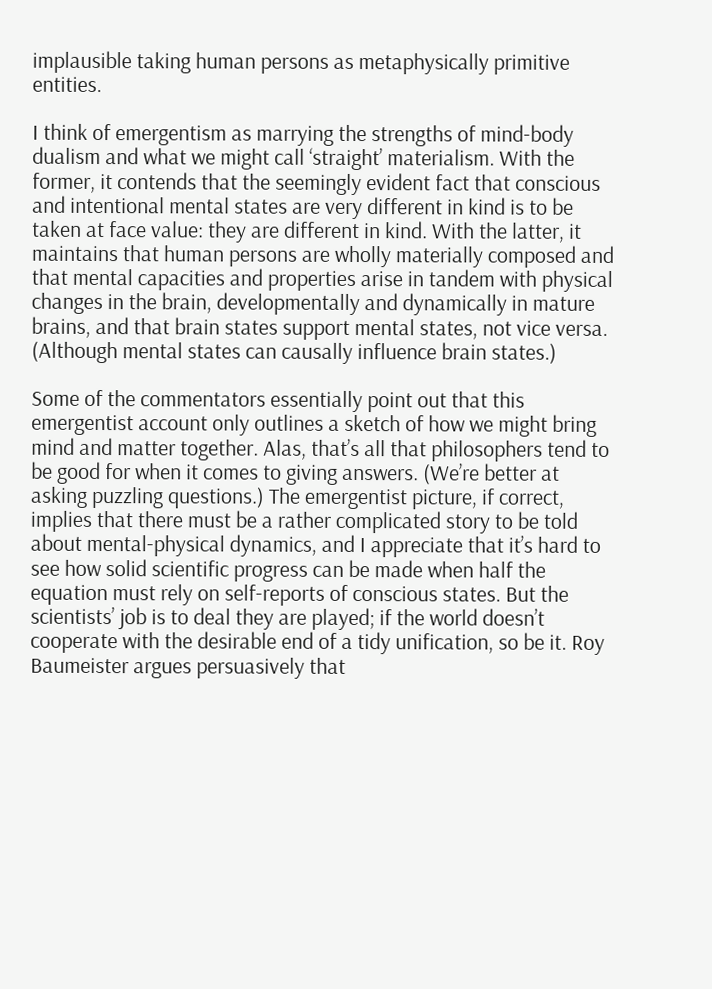implausible taking human persons as metaphysically primitive entities.

I think of emergentism as marrying the strengths of mind-body dualism and what we might call ‘straight’ materialism. With the former, it contends that the seemingly evident fact that conscious and intentional mental states are very different in kind is to be taken at face value: they are different in kind. With the latter, it maintains that human persons are wholly materially composed and that mental capacities and properties arise in tandem with physical changes in the brain, developmentally and dynamically in mature brains, and that brain states support mental states, not vice versa. (Although mental states can causally influence brain states.)

Some of the commentators essentially point out that this emergentist account only outlines a sketch of how we might bring mind and matter together. Alas, that’s all that philosophers tend to be good for when it comes to giving answers. (We’re better at asking puzzling questions.) The emergentist picture, if correct, implies that there must be a rather complicated story to be told about mental-physical dynamics, and I appreciate that it’s hard to see how solid scientific progress can be made when half the equation must rely on self-reports of conscious states. But the scientists’ job is to deal they are played; if the world doesn’t cooperate with the desirable end of a tidy unification, so be it. Roy Baumeister argues persuasively that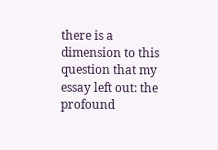there is a dimension to this question that my essay left out: the profound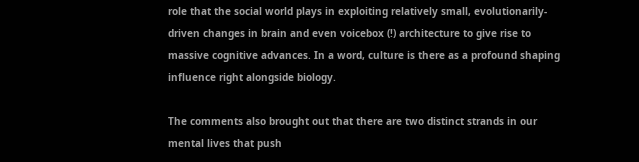role that the social world plays in exploiting relatively small, evolutionarily-driven changes in brain and even voicebox (!) architecture to give rise to massive cognitive advances. In a word, culture is there as a profound shaping influence right alongside biology.

The comments also brought out that there are two distinct strands in our mental lives that push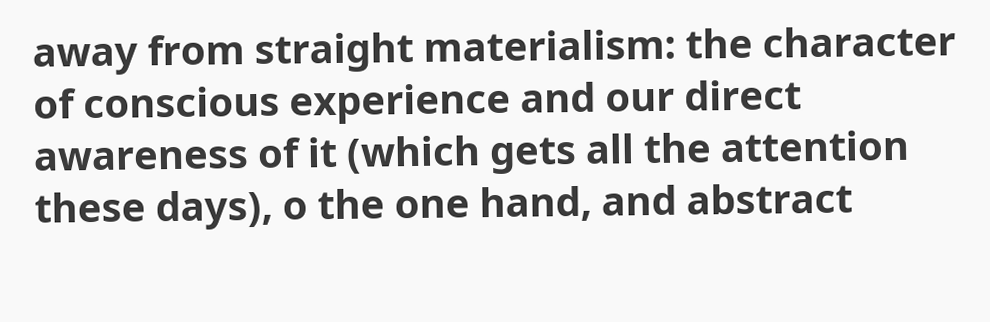away from straight materialism: the character of conscious experience and our direct awareness of it (which gets all the attention these days), o the one hand, and abstract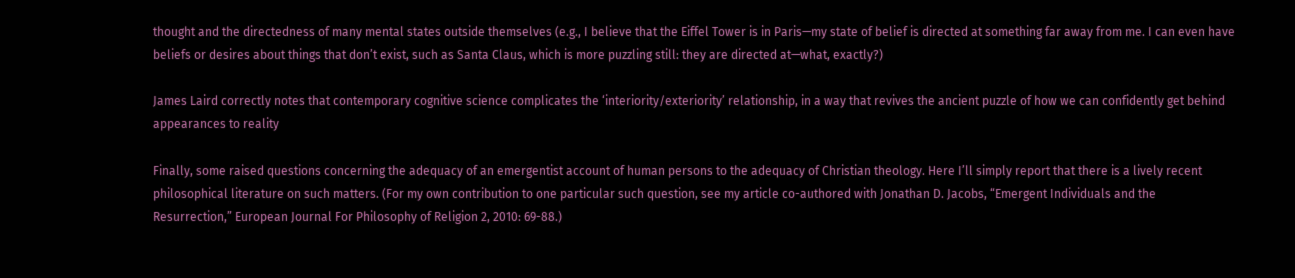thought and the directedness of many mental states outside themselves (e.g., I believe that the Eiffel Tower is in Paris—my state of belief is directed at something far away from me. I can even have beliefs or desires about things that don’t exist, such as Santa Claus, which is more puzzling still: they are directed at—what, exactly?)

James Laird correctly notes that contemporary cognitive science complicates the ‘interiority/exteriority’ relationship, in a way that revives the ancient puzzle of how we can confidently get behind appearances to reality

Finally, some raised questions concerning the adequacy of an emergentist account of human persons to the adequacy of Christian theology. Here I’ll simply report that there is a lively recent philosophical literature on such matters. (For my own contribution to one particular such question, see my article co-authored with Jonathan D. Jacobs, “Emergent Individuals and the Resurrection,” European Journal For Philosophy of Religion 2, 2010: 69-88.)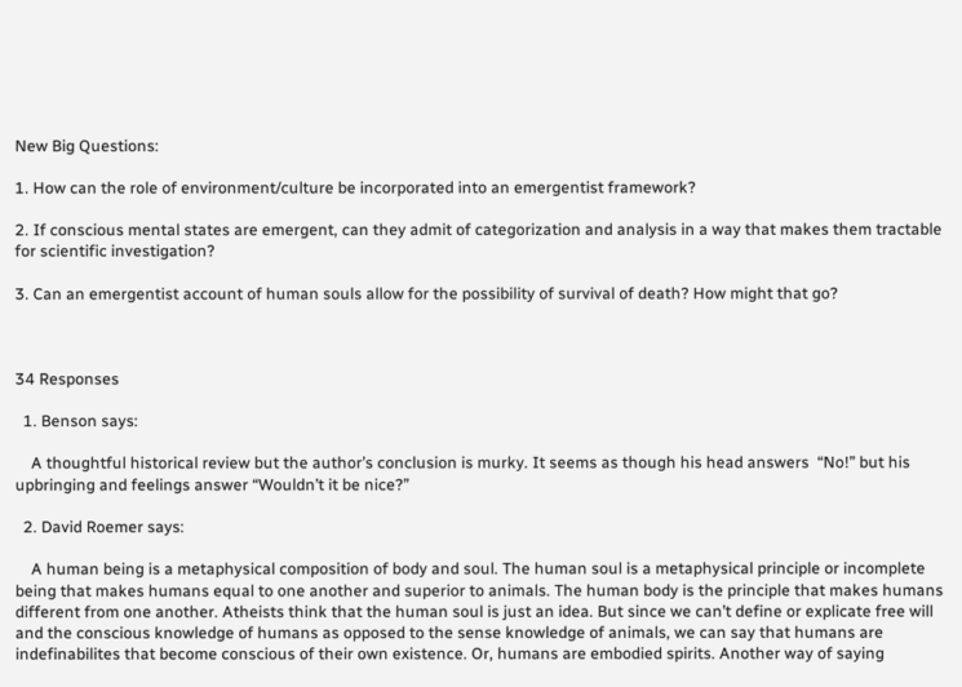New Big Questions:

1. How can the role of environment/culture be incorporated into an emergentist framework?

2. If conscious mental states are emergent, can they admit of categorization and analysis in a way that makes them tractable for scientific investigation?

3. Can an emergentist account of human souls allow for the possibility of survival of death? How might that go?



34 Responses

  1. Benson says:

    A thoughtful historical review but the author’s conclusion is murky. It seems as though his head answers  “No!” but his upbringing and feelings answer “Wouldn’t it be nice?”

  2. David Roemer says:

    A human being is a metaphysical composition of body and soul. The human soul is a metaphysical principle or incomplete being that makes humans equal to one another and superior to animals. The human body is the principle that makes humans different from one another. Atheists think that the human soul is just an idea. But since we can’t define or explicate free will and the conscious knowledge of humans as opposed to the sense knowledge of animals, we can say that humans are indefinabilites that become conscious of their own existence. Or, humans are embodied spirits. Another way of saying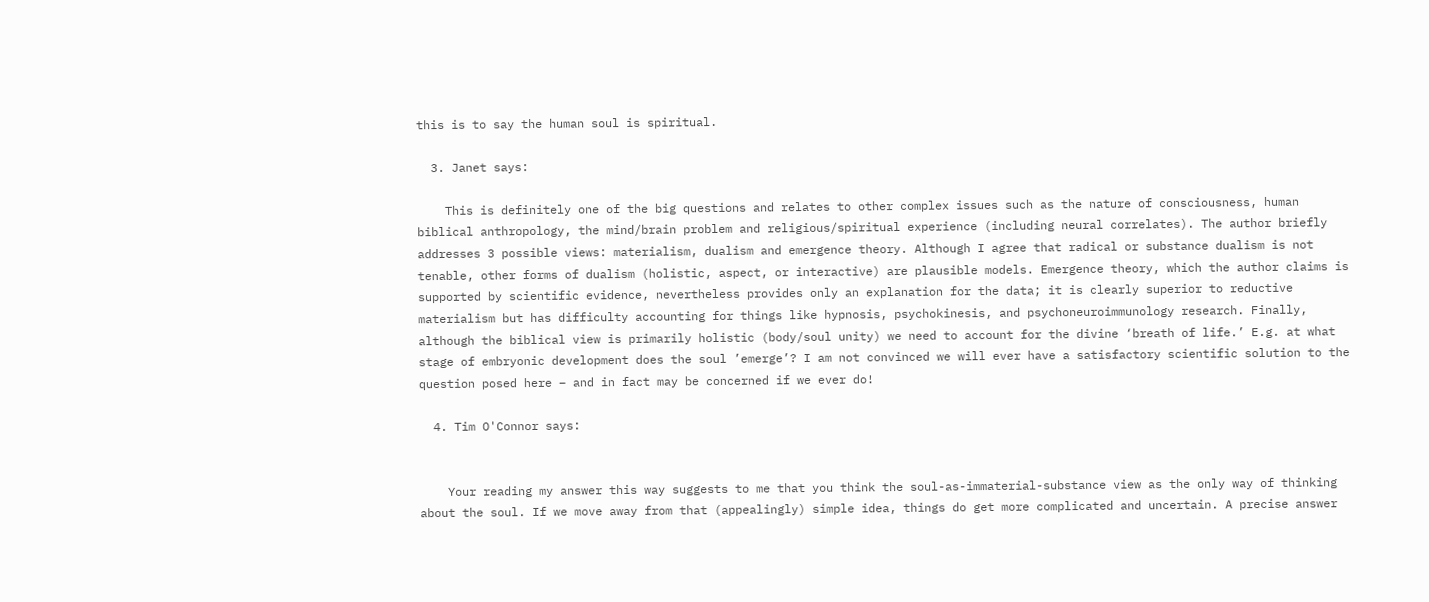this is to say the human soul is spiritual.

  3. Janet says:

    This is definitely one of the big questions and relates to other complex issues such as the nature of consciousness, human biblical anthropology, the mind/brain problem and religious/spiritual experience (including neural correlates). The author briefly addresses 3 possible views: materialism, dualism and emergence theory. Although I agree that radical or substance dualism is not tenable, other forms of dualism (holistic, aspect, or interactive) are plausible models. Emergence theory, which the author claims is supported by scientific evidence, nevertheless provides only an explanation for the data; it is clearly superior to reductive materialism but has difficulty accounting for things like hypnosis, psychokinesis, and psychoneuroimmunology research. Finally, although the biblical view is primarily holistic (body/soul unity) we need to account for the divine ‘breath of life.’ E.g. at what stage of embryonic development does the soul ’emerge’? I am not convinced we will ever have a satisfactory scientific solution to the question posed here – and in fact may be concerned if we ever do!

  4. Tim O'Connor says:


    Your reading my answer this way suggests to me that you think the soul-as-immaterial-substance view as the only way of thinking about the soul. If we move away from that (appealingly) simple idea, things do get more complicated and uncertain. A precise answer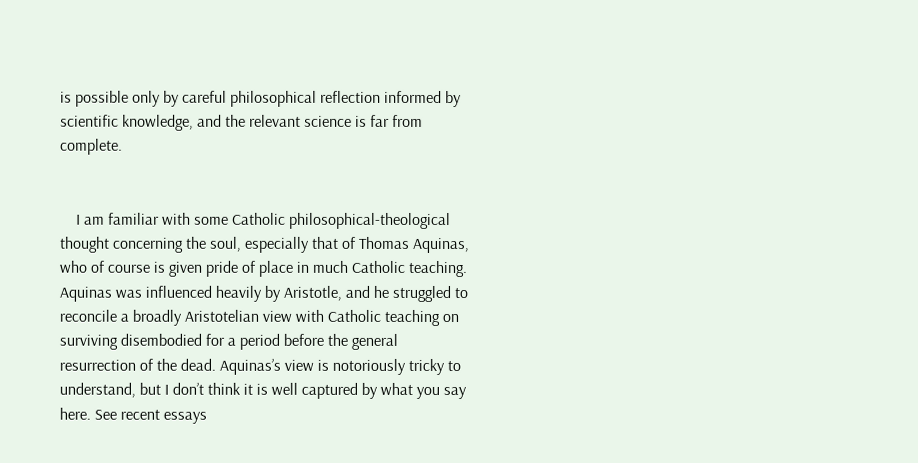is possible only by careful philosophical reflection informed by scientific knowledge, and the relevant science is far from complete.


    I am familiar with some Catholic philosophical-theological thought concerning the soul, especially that of Thomas Aquinas, who of course is given pride of place in much Catholic teaching. Aquinas was influenced heavily by Aristotle, and he struggled to reconcile a broadly Aristotelian view with Catholic teaching on surviving disembodied for a period before the general resurrection of the dead. Aquinas’s view is notoriously tricky to understand, but I don’t think it is well captured by what you say here. See recent essays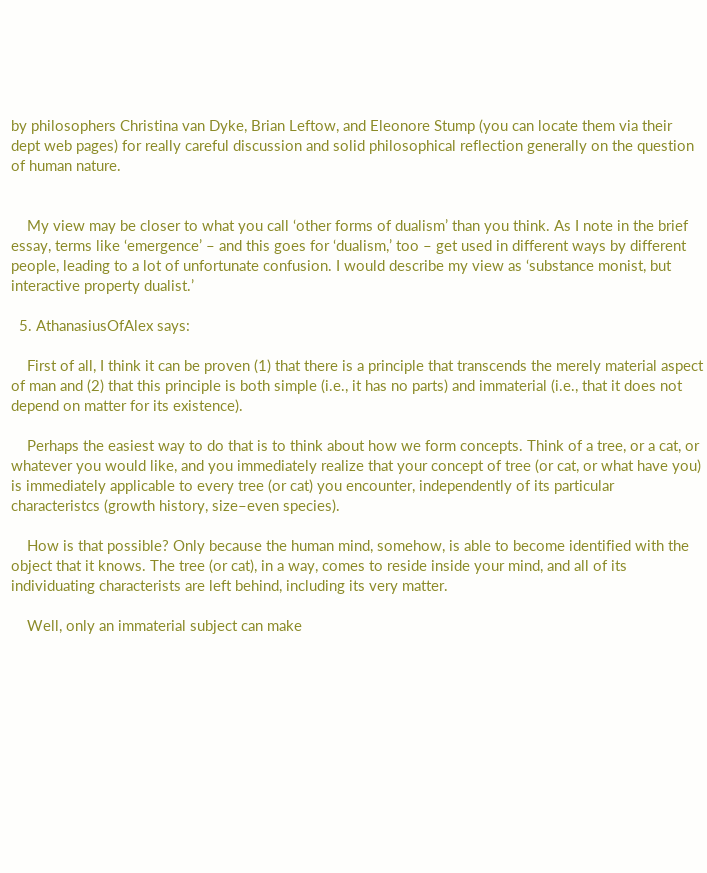by philosophers Christina van Dyke, Brian Leftow, and Eleonore Stump (you can locate them via their dept web pages) for really careful discussion and solid philosophical reflection generally on the question of human nature.


    My view may be closer to what you call ‘other forms of dualism’ than you think. As I note in the brief essay, terms like ‘emergence’ – and this goes for ‘dualism,’ too – get used in different ways by different people, leading to a lot of unfortunate confusion. I would describe my view as ‘substance monist, but interactive property dualist.’

  5. AthanasiusOfAlex says:

    First of all, I think it can be proven (1) that there is a principle that transcends the merely material aspect of man and (2) that this principle is both simple (i.e., it has no parts) and immaterial (i.e., that it does not depend on matter for its existence).

    Perhaps the easiest way to do that is to think about how we form concepts. Think of a tree, or a cat, or whatever you would like, and you immediately realize that your concept of tree (or cat, or what have you) is immediately applicable to every tree (or cat) you encounter, independently of its particular characteristcs (growth history, size–even species).

    How is that possible? Only because the human mind, somehow, is able to become identified with the object that it knows. The tree (or cat), in a way, comes to reside inside your mind, and all of its individuating characterists are left behind, including its very matter.

    Well, only an immaterial subject can make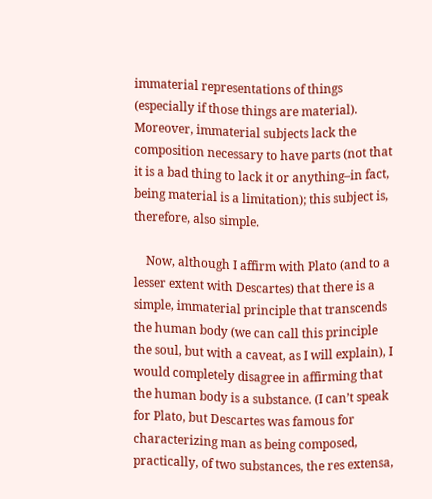immaterial representations of things (especially if those things are material). Moreover, immaterial subjects lack the composition necessary to have parts (not that it is a bad thing to lack it or anything–in fact, being material is a limitation); this subject is, therefore, also simple.

    Now, although I affirm with Plato (and to a lesser extent with Descartes) that there is a simple, immaterial principle that transcends the human body (we can call this principle the soul, but with a caveat, as I will explain), I would completely disagree in affirming that the human body is a substance. (I can’t speak for Plato, but Descartes was famous for characterizing man as being composed, practically, of two substances, the res extensa,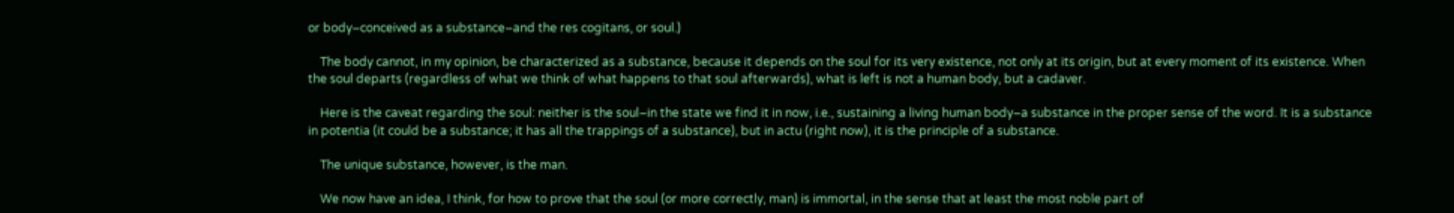or body–conceived as a substance–and the res cogitans, or soul.)

    The body cannot, in my opinion, be characterized as a substance, because it depends on the soul for its very existence, not only at its origin, but at every moment of its existence. When the soul departs (regardless of what we think of what happens to that soul afterwards), what is left is not a human body, but a cadaver.

    Here is the caveat regarding the soul: neither is the soul–in the state we find it in now, i.e., sustaining a living human body–a substance in the proper sense of the word. It is a substance in potentia (it could be a substance; it has all the trappings of a substance), but in actu (right now), it is the principle of a substance.

    The unique substance, however, is the man.

    We now have an idea, I think, for how to prove that the soul (or more correctly, man) is immortal, in the sense that at least the most noble part of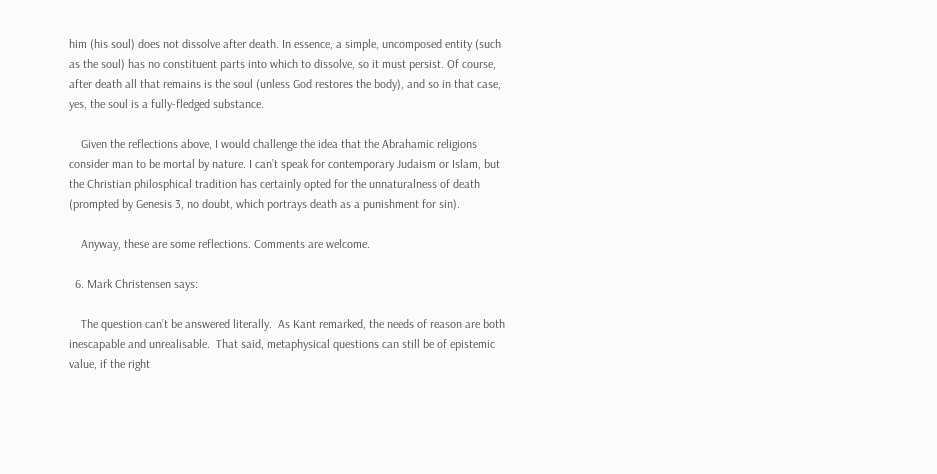him (his soul) does not dissolve after death. In essence, a simple, uncomposed entity (such as the soul) has no constituent parts into which to dissolve, so it must persist. Of course, after death all that remains is the soul (unless God restores the body), and so in that case, yes, the soul is a fully-fledged substance.

    Given the reflections above, I would challenge the idea that the Abrahamic religions consider man to be mortal by nature. I can’t speak for contemporary Judaism or Islam, but the Christian philosphical tradition has certainly opted for the unnaturalness of death (prompted by Genesis 3, no doubt, which portrays death as a punishment for sin).

    Anyway, these are some reflections. Comments are welcome.

  6. Mark Christensen says:

    The question can’t be answered literally.  As Kant remarked, the needs of reason are both inescapable and unrealisable.  That said, metaphysical questions can still be of epistemic value, if the right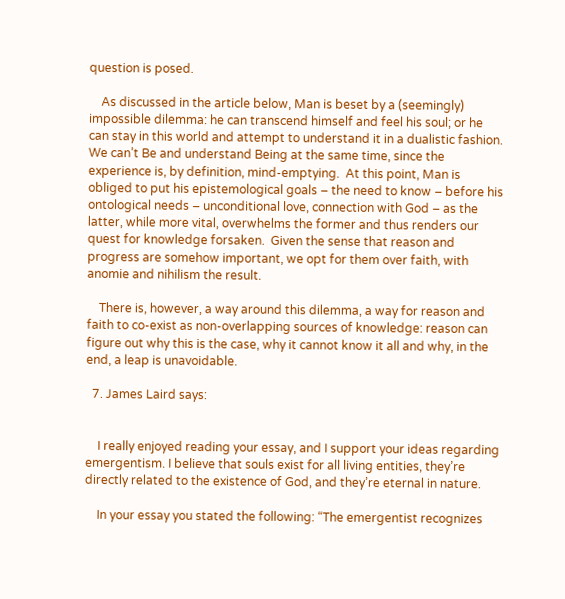question is posed.

    As discussed in the article below, Man is beset by a (seemingly) impossible dilemma: he can transcend himself and feel his soul; or he can stay in this world and attempt to understand it in a dualistic fashion.  We can’t Be and understand Being at the same time, since the experience is, by definition, mind-emptying.  At this point, Man is obliged to put his epistemological goals – the need to know – before his ontological needs – unconditional love, connection with God – as the latter, while more vital, overwhelms the former and thus renders our quest for knowledge forsaken.  Given the sense that reason and progress are somehow important, we opt for them over faith, with anomie and nihilism the result.

    There is, however, a way around this dilemma, a way for reason and faith to co-exist as non-overlapping sources of knowledge: reason can figure out why this is the case, why it cannot know it all and why, in the end, a leap is unavoidable.

  7. James Laird says:


    I really enjoyed reading your essay, and I support your ideas regarding emergentism. I believe that souls exist for all living entities, they’re directly related to the existence of God, and they’re eternal in nature.

    In your essay you stated the following: “The emergentist recognizes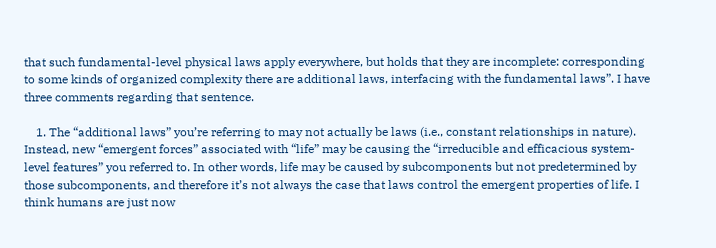that such fundamental-level physical laws apply everywhere, but holds that they are incomplete: corresponding to some kinds of organized complexity there are additional laws, interfacing with the fundamental laws”. I have three comments regarding that sentence.

    1. The “additional laws” you’re referring to may not actually be laws (i.e., constant relationships in nature). Instead, new “emergent forces” associated with “life” may be causing the “irreducible and efficacious system-level features” you referred to. In other words, life may be caused by subcomponents but not predetermined by those subcomponents, and therefore it’s not always the case that laws control the emergent properties of life. I think humans are just now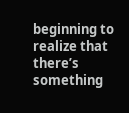beginning to realize that there’s something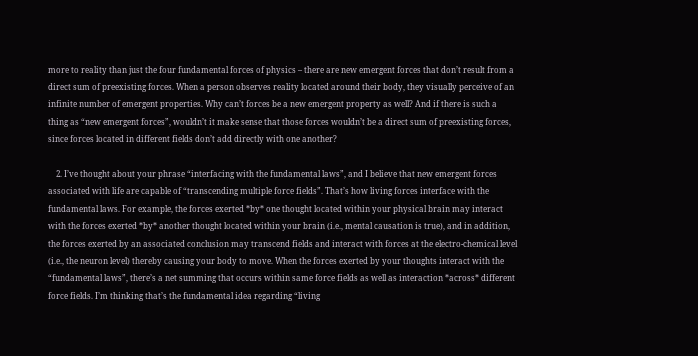more to reality than just the four fundamental forces of physics – there are new emergent forces that don’t result from a direct sum of preexisting forces. When a person observes reality located around their body, they visually perceive of an infinite number of emergent properties. Why can’t forces be a new emergent property as well? And if there is such a thing as “new emergent forces”, wouldn’t it make sense that those forces wouldn’t be a direct sum of preexisting forces, since forces located in different fields don’t add directly with one another?

    2. I’ve thought about your phrase “interfacing with the fundamental laws”, and I believe that new emergent forces associated with life are capable of “transcending multiple force fields”. That’s how living forces interface with the fundamental laws. For example, the forces exerted *by* one thought located within your physical brain may interact with the forces exerted *by* another thought located within your brain (i.e., mental causation is true), and in addition, the forces exerted by an associated conclusion may transcend fields and interact with forces at the electro-chemical level (i.e., the neuron level) thereby causing your body to move. When the forces exerted by your thoughts interact with the “fundamental laws”, there’s a net summing that occurs within same force fields as well as interaction *across* different force fields. I’m thinking that’s the fundamental idea regarding “living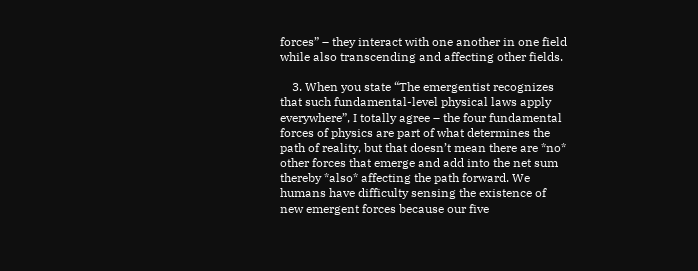forces” – they interact with one another in one field while also transcending and affecting other fields.

    3. When you state “The emergentist recognizes that such fundamental-level physical laws apply everywhere”, I totally agree – the four fundamental forces of physics are part of what determines the path of reality, but that doesn’t mean there are *no* other forces that emerge and add into the net sum thereby *also* affecting the path forward. We humans have difficulty sensing the existence of new emergent forces because our five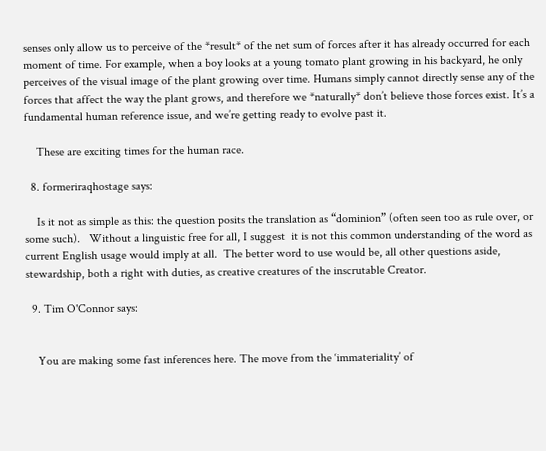senses only allow us to perceive of the *result* of the net sum of forces after it has already occurred for each moment of time. For example, when a boy looks at a young tomato plant growing in his backyard, he only perceives of the visual image of the plant growing over time. Humans simply cannot directly sense any of the forces that affect the way the plant grows, and therefore we *naturally* don’t believe those forces exist. It’s a fundamental human reference issue, and we’re getting ready to evolve past it.

    These are exciting times for the human race.

  8. formeriraqhostage says:

    Is it not as simple as this: the question posits the translation as “dominion” (often seen too as rule over, or some such).   Without a linguistic free for all, I suggest  it is not this common understanding of the word as current English usage would imply at all.  The better word to use would be, all other questions aside, stewardship, both a right with duties, as creative creatures of the inscrutable Creator.

  9. Tim O'Connor says:


    You are making some fast inferences here. The move from the ‘immateriality’ of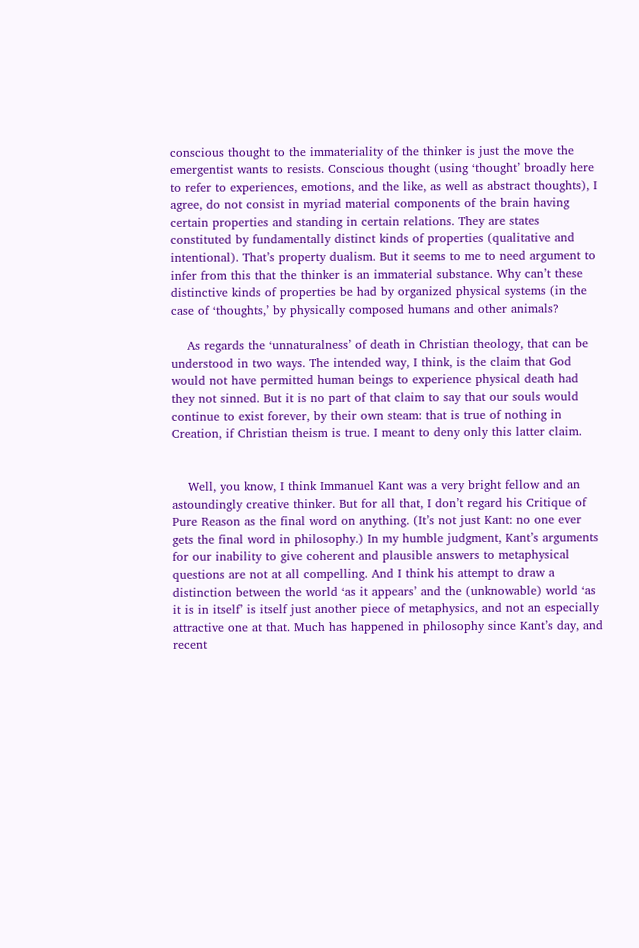conscious thought to the immateriality of the thinker is just the move the emergentist wants to resists. Conscious thought (using ‘thought’ broadly here to refer to experiences, emotions, and the like, as well as abstract thoughts), I agree, do not consist in myriad material components of the brain having certain properties and standing in certain relations. They are states constituted by fundamentally distinct kinds of properties (qualitative and intentional). That’s property dualism. But it seems to me to need argument to infer from this that the thinker is an immaterial substance. Why can’t these distinctive kinds of properties be had by organized physical systems (in the case of ‘thoughts,’ by physically composed humans and other animals?

    As regards the ‘unnaturalness’ of death in Christian theology, that can be understood in two ways. The intended way, I think, is the claim that God would not have permitted human beings to experience physical death had they not sinned. But it is no part of that claim to say that our souls would continue to exist forever, by their own steam: that is true of nothing in Creation, if Christian theism is true. I meant to deny only this latter claim.


    Well, you know, I think Immanuel Kant was a very bright fellow and an astoundingly creative thinker. But for all that, I don’t regard his Critique of Pure Reason as the final word on anything. (It’s not just Kant: no one ever gets the final word in philosophy.) In my humble judgment, Kant’s arguments for our inability to give coherent and plausible answers to metaphysical questions are not at all compelling. And I think his attempt to draw a distinction between the world ‘as it appears’ and the (unknowable) world ‘as it is in itself’ is itself just another piece of metaphysics, and not an especially attractive one at that. Much has happened in philosophy since Kant’s day, and recent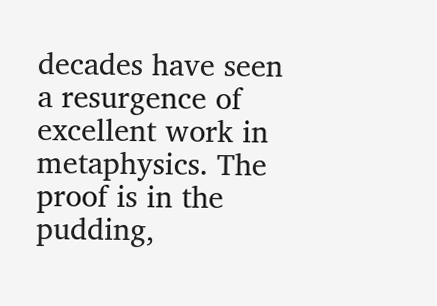decades have seen a resurgence of excellent work in metaphysics. The proof is in the pudding,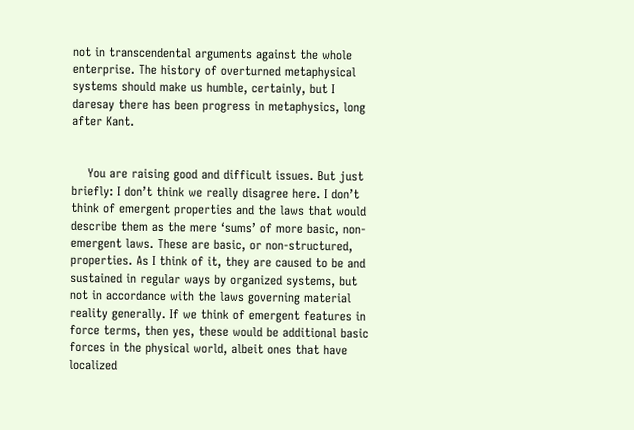not in transcendental arguments against the whole enterprise. The history of overturned metaphysical systems should make us humble, certainly, but I daresay there has been progress in metaphysics, long after Kant.


    You are raising good and difficult issues. But just briefly: I don’t think we really disagree here. I don’t think of emergent properties and the laws that would describe them as the mere ‘sums’ of more basic, non-emergent laws. These are basic, or non-structured, properties. As I think of it, they are caused to be and sustained in regular ways by organized systems, but not in accordance with the laws governing material reality generally. If we think of emergent features in force terms, then yes, these would be additional basic forces in the physical world, albeit ones that have localized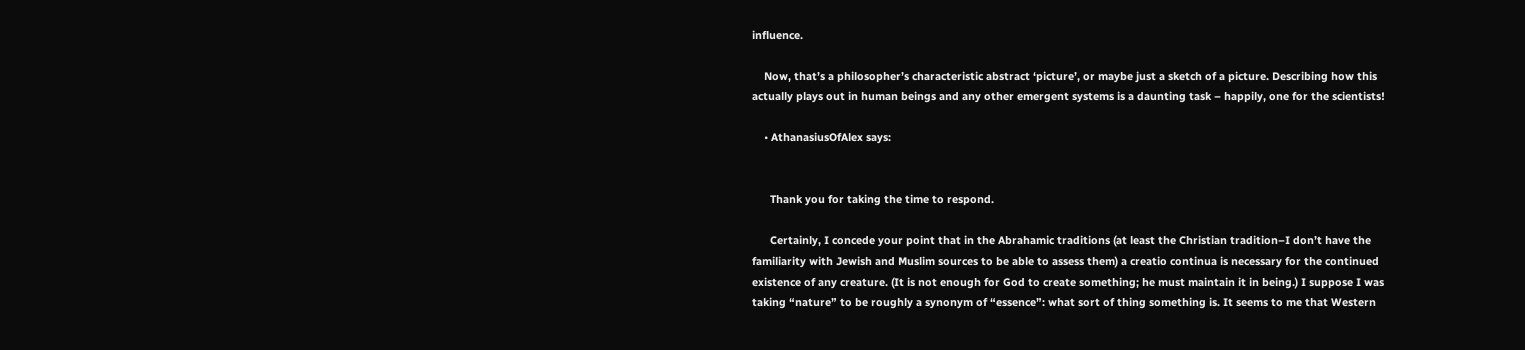influence.

    Now, that’s a philosopher’s characteristic abstract ‘picture’, or maybe just a sketch of a picture. Describing how this actually plays out in human beings and any other emergent systems is a daunting task – happily, one for the scientists!

    • AthanasiusOfAlex says:


      Thank you for taking the time to respond.

      Certainly, I concede your point that in the Abrahamic traditions (at least the Christian tradition–I don’t have the familiarity with Jewish and Muslim sources to be able to assess them) a creatio continua is necessary for the continued existence of any creature. (It is not enough for God to create something; he must maintain it in being.) I suppose I was taking “nature” to be roughly a synonym of “essence”: what sort of thing something is. It seems to me that Western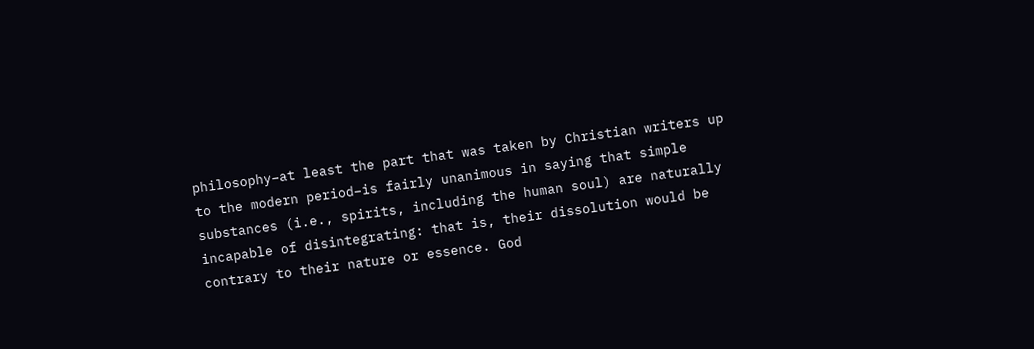philosophy–at least the part that was taken by Christian writers up to the modern period–is fairly unanimous in saying that simple substances (i.e., spirits, including the human soul) are naturally incapable of disintegrating: that is, their dissolution would be contrary to their nature or essence. God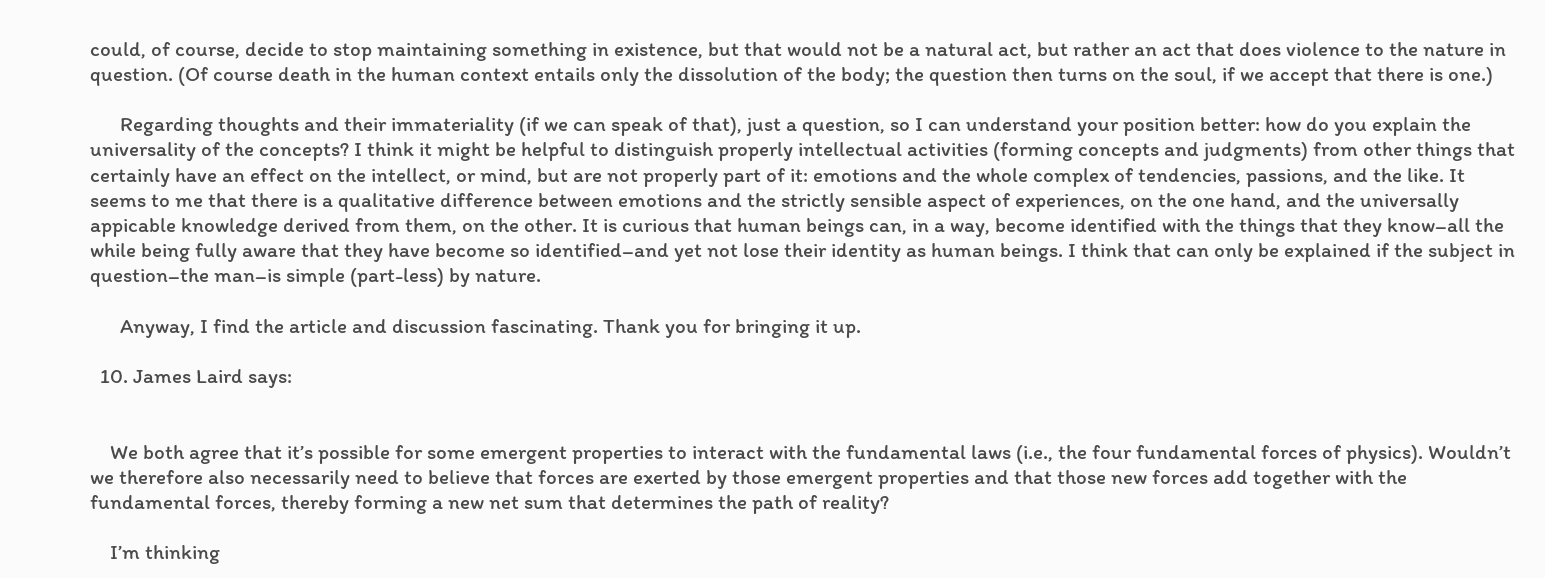could, of course, decide to stop maintaining something in existence, but that would not be a natural act, but rather an act that does violence to the nature in question. (Of course death in the human context entails only the dissolution of the body; the question then turns on the soul, if we accept that there is one.)

      Regarding thoughts and their immateriality (if we can speak of that), just a question, so I can understand your position better: how do you explain the universality of the concepts? I think it might be helpful to distinguish properly intellectual activities (forming concepts and judgments) from other things that certainly have an effect on the intellect, or mind, but are not properly part of it: emotions and the whole complex of tendencies, passions, and the like. It seems to me that there is a qualitative difference between emotions and the strictly sensible aspect of experiences, on the one hand, and the universally appicable knowledge derived from them, on the other. It is curious that human beings can, in a way, become identified with the things that they know–all the while being fully aware that they have become so identified–and yet not lose their identity as human beings. I think that can only be explained if the subject in question–the man–is simple (part-less) by nature.

      Anyway, I find the article and discussion fascinating. Thank you for bringing it up.

  10. James Laird says:


    We both agree that it’s possible for some emergent properties to interact with the fundamental laws (i.e., the four fundamental forces of physics). Wouldn’t we therefore also necessarily need to believe that forces are exerted by those emergent properties and that those new forces add together with the fundamental forces, thereby forming a new net sum that determines the path of reality?

    I’m thinking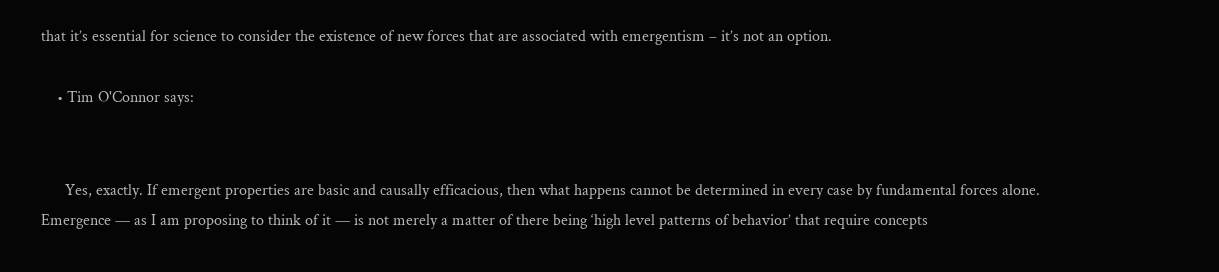that it’s essential for science to consider the existence of new forces that are associated with emergentism – it’s not an option.

    • Tim O'Connor says:


      Yes, exactly. If emergent properties are basic and causally efficacious, then what happens cannot be determined in every case by fundamental forces alone. Emergence — as I am proposing to think of it — is not merely a matter of there being ‘high level patterns of behavior’ that require concepts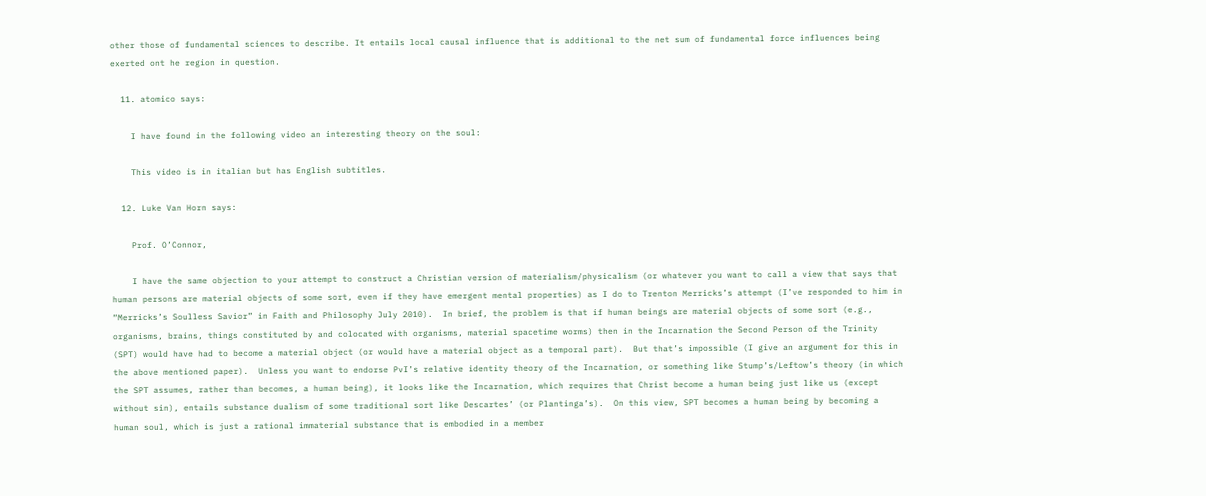other those of fundamental sciences to describe. It entails local causal influence that is additional to the net sum of fundamental force influences being exerted ont he region in question.

  11. atomico says:

    I have found in the following video an interesting theory on the soul:

    This video is in italian but has English subtitles.

  12. Luke Van Horn says:

    Prof. O’Connor,

    I have the same objection to your attempt to construct a Christian version of materialism/physicalism (or whatever you want to call a view that says that human persons are material objects of some sort, even if they have emergent mental properties) as I do to Trenton Merricks’s attempt (I’ve responded to him in “Merricks’s Soulless Savior” in Faith and Philosophy July 2010).  In brief, the problem is that if human beings are material objects of some sort (e.g., organisms, brains, things constituted by and colocated with organisms, material spacetime worms) then in the Incarnation the Second Person of the Trinity (SPT) would have had to become a material object (or would have a material object as a temporal part).  But that’s impossible (I give an argument for this in the above mentioned paper).  Unless you want to endorse PvI’s relative identity theory of the Incarnation, or something like Stump’s/Leftow’s theory (in which the SPT assumes, rather than becomes, a human being), it looks like the Incarnation, which requires that Christ become a human being just like us (except without sin), entails substance dualism of some traditional sort like Descartes’ (or Plantinga’s).  On this view, SPT becomes a human being by becoming a human soul, which is just a rational immaterial substance that is embodied in a member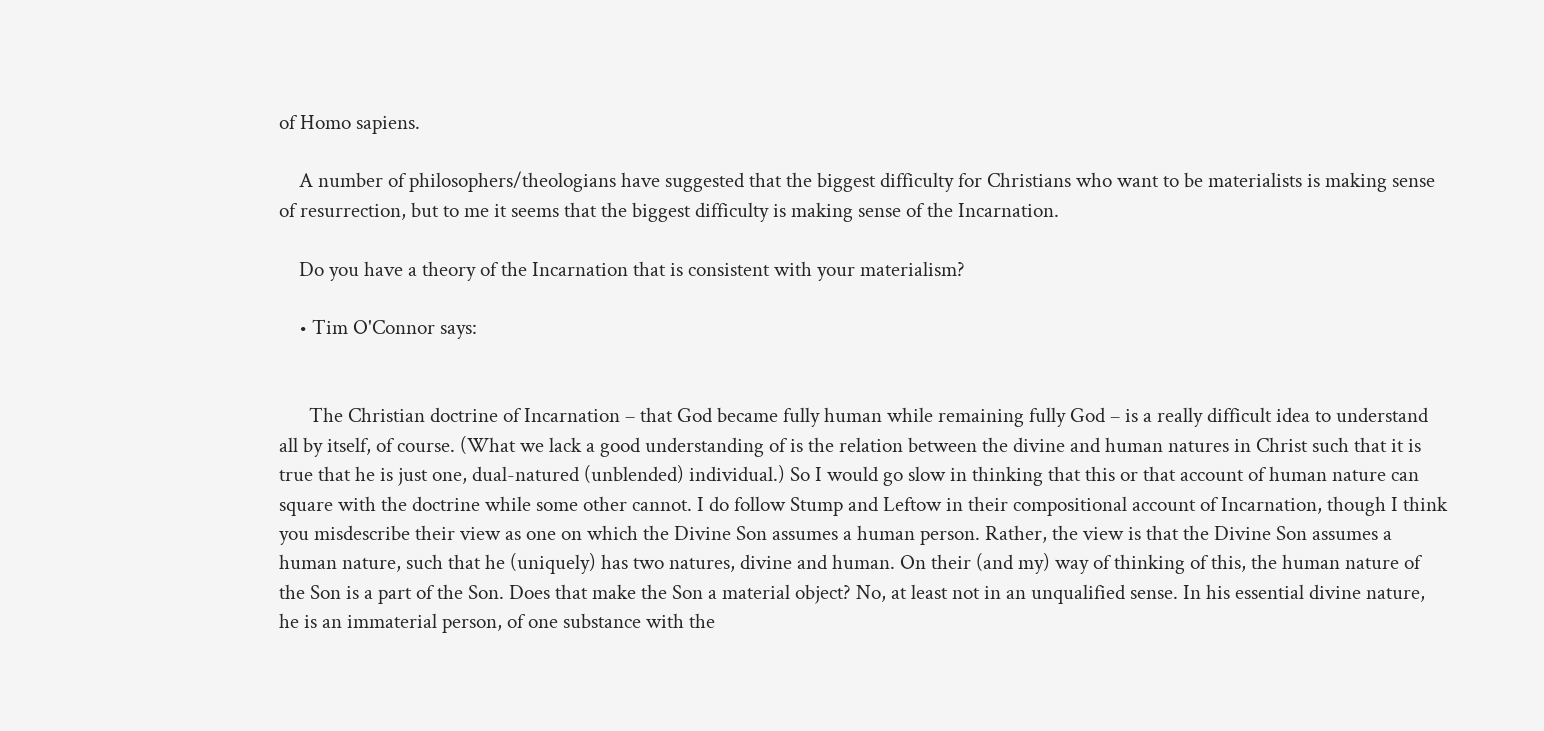of Homo sapiens.

    A number of philosophers/theologians have suggested that the biggest difficulty for Christians who want to be materialists is making sense of resurrection, but to me it seems that the biggest difficulty is making sense of the Incarnation.

    Do you have a theory of the Incarnation that is consistent with your materialism?

    • Tim O'Connor says:


      The Christian doctrine of Incarnation – that God became fully human while remaining fully God – is a really difficult idea to understand all by itself, of course. (What we lack a good understanding of is the relation between the divine and human natures in Christ such that it is true that he is just one, dual-natured (unblended) individual.) So I would go slow in thinking that this or that account of human nature can square with the doctrine while some other cannot. I do follow Stump and Leftow in their compositional account of Incarnation, though I think you misdescribe their view as one on which the Divine Son assumes a human person. Rather, the view is that the Divine Son assumes a human nature, such that he (uniquely) has two natures, divine and human. On their (and my) way of thinking of this, the human nature of the Son is a part of the Son. Does that make the Son a material object? No, at least not in an unqualified sense. In his essential divine nature, he is an immaterial person, of one substance with the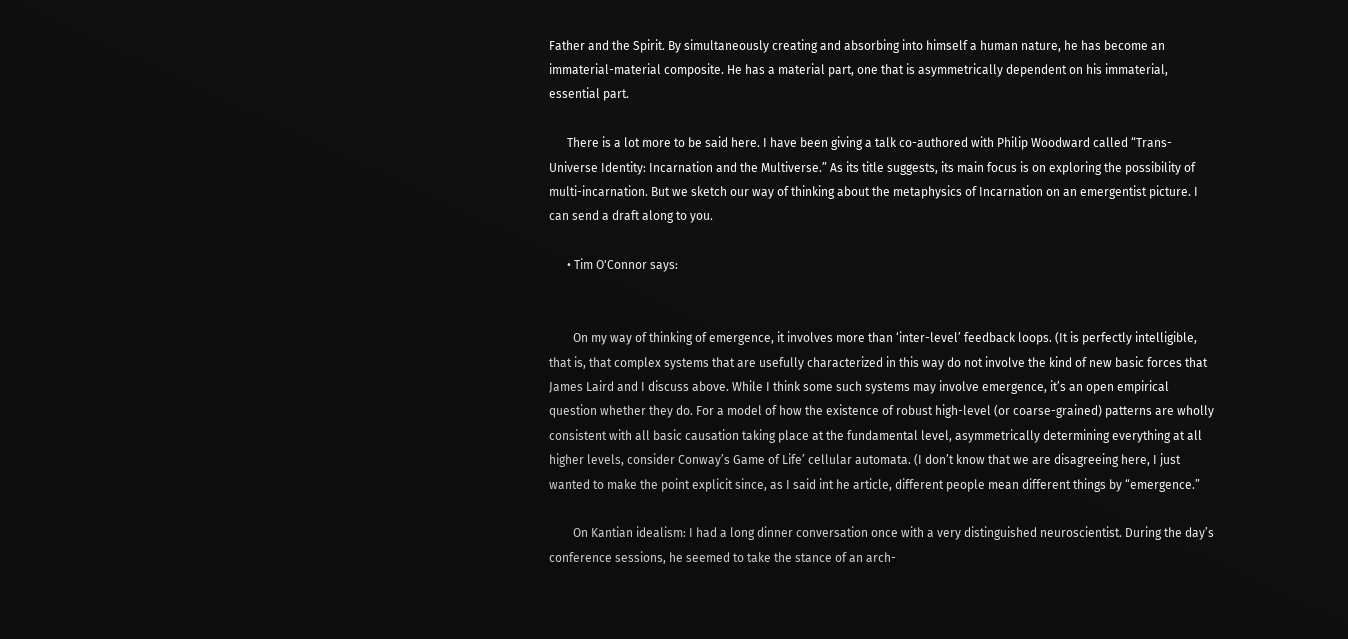Father and the Spirit. By simultaneously creating and absorbing into himself a human nature, he has become an immaterial-material composite. He has a material part, one that is asymmetrically dependent on his immaterial, essential part.

      There is a lot more to be said here. I have been giving a talk co-authored with Philip Woodward called “Trans-Universe Identity: Incarnation and the Multiverse.” As its title suggests, its main focus is on exploring the possibility of multi-incarnation. But we sketch our way of thinking about the metaphysics of Incarnation on an emergentist picture. I can send a draft along to you.

      • Tim O'Connor says:


        On my way of thinking of emergence, it involves more than ‘inter-level’ feedback loops. (It is perfectly intelligible, that is, that complex systems that are usefully characterized in this way do not involve the kind of new basic forces that James Laird and I discuss above. While I think some such systems may involve emergence, it’s an open empirical question whether they do. For a model of how the existence of robust high-level (or coarse-grained) patterns are wholly consistent with all basic causation taking place at the fundamental level, asymmetrically determining everything at all higher levels, consider Conway’s Game of Life’ cellular automata. (I don’t know that we are disagreeing here, I just wanted to make the point explicit since, as I said int he article, different people mean different things by “emergence.”

        On Kantian idealism: I had a long dinner conversation once with a very distinguished neuroscientist. During the day’s conference sessions, he seemed to take the stance of an arch-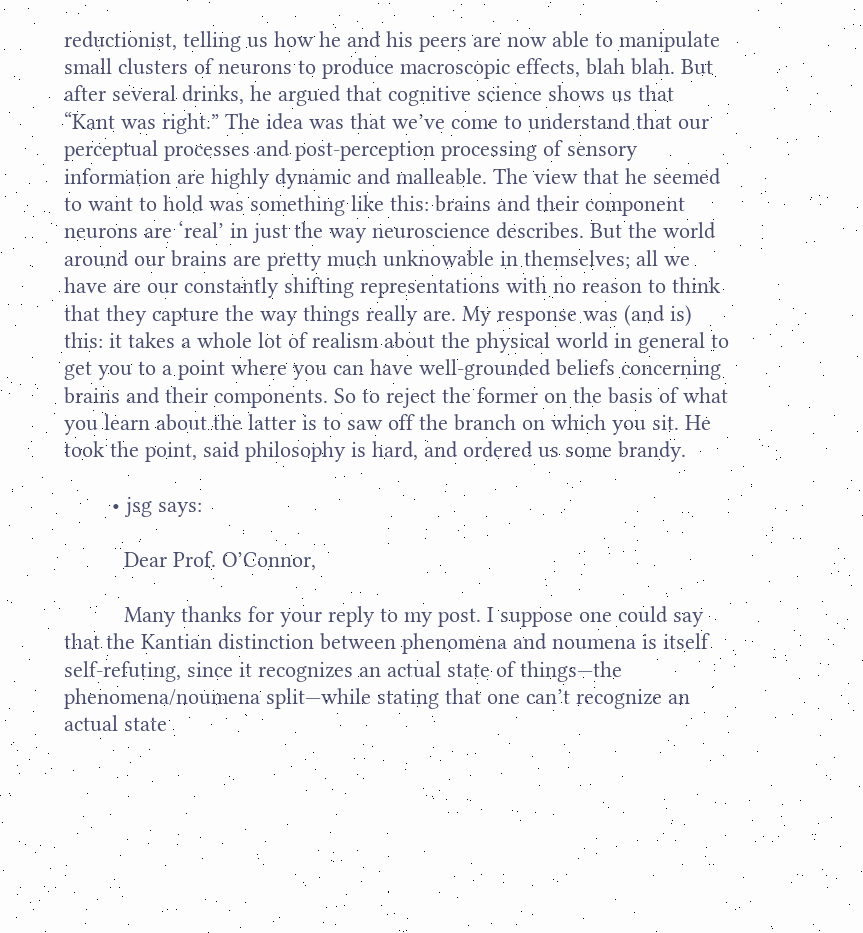reductionist, telling us how he and his peers are now able to manipulate small clusters of neurons to produce macroscopic effects, blah blah. But after several drinks, he argued that cognitive science shows us that “Kant was right.” The idea was that we’ve come to understand that our perceptual processes and post-perception processing of sensory information are highly dynamic and malleable. The view that he seemed to want to hold was something like this: brains and their component neurons are ‘real’ in just the way neuroscience describes. But the world around our brains are pretty much unknowable in themselves; all we have are our constantly shifting representations with no reason to think that they capture the way things really are. My response was (and is) this: it takes a whole lot of realism about the physical world in general to get you to a point where you can have well-grounded beliefs concerning brains and their components. So to reject the former on the basis of what you learn about the latter is to saw off the branch on which you sit. He took the point, said philosophy is hard, and ordered us some brandy.

        • jsg says:

          Dear Prof. O’Connor,

          Many thanks for your reply to my post. I suppose one could say that the Kantian distinction between phenomena and noumena is itself self-refuting, since it recognizes an actual state of things—the phenomena/noumena split—while stating that one can’t recognize an actual state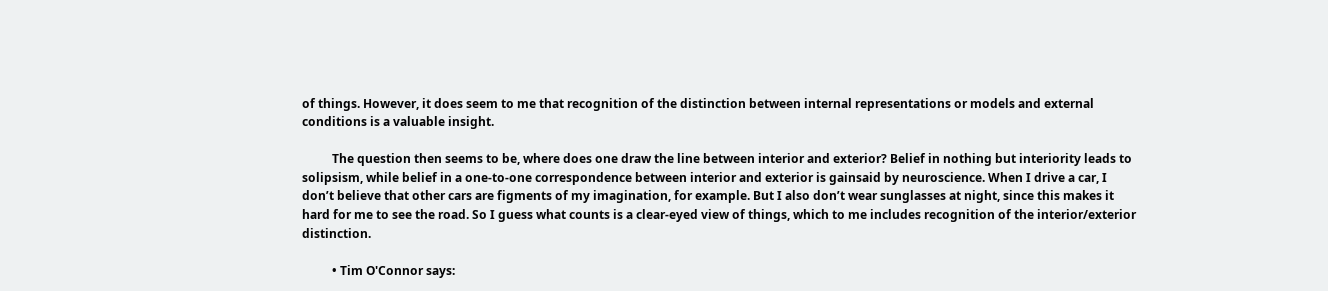of things. However, it does seem to me that recognition of the distinction between internal representations or models and external conditions is a valuable insight.

          The question then seems to be, where does one draw the line between interior and exterior? Belief in nothing but interiority leads to solipsism, while belief in a one-to-one correspondence between interior and exterior is gainsaid by neuroscience. When I drive a car, I don’t believe that other cars are figments of my imagination, for example. But I also don’t wear sunglasses at night, since this makes it hard for me to see the road. So I guess what counts is a clear-eyed view of things, which to me includes recognition of the interior/exterior distinction.

          • Tim O'Connor says: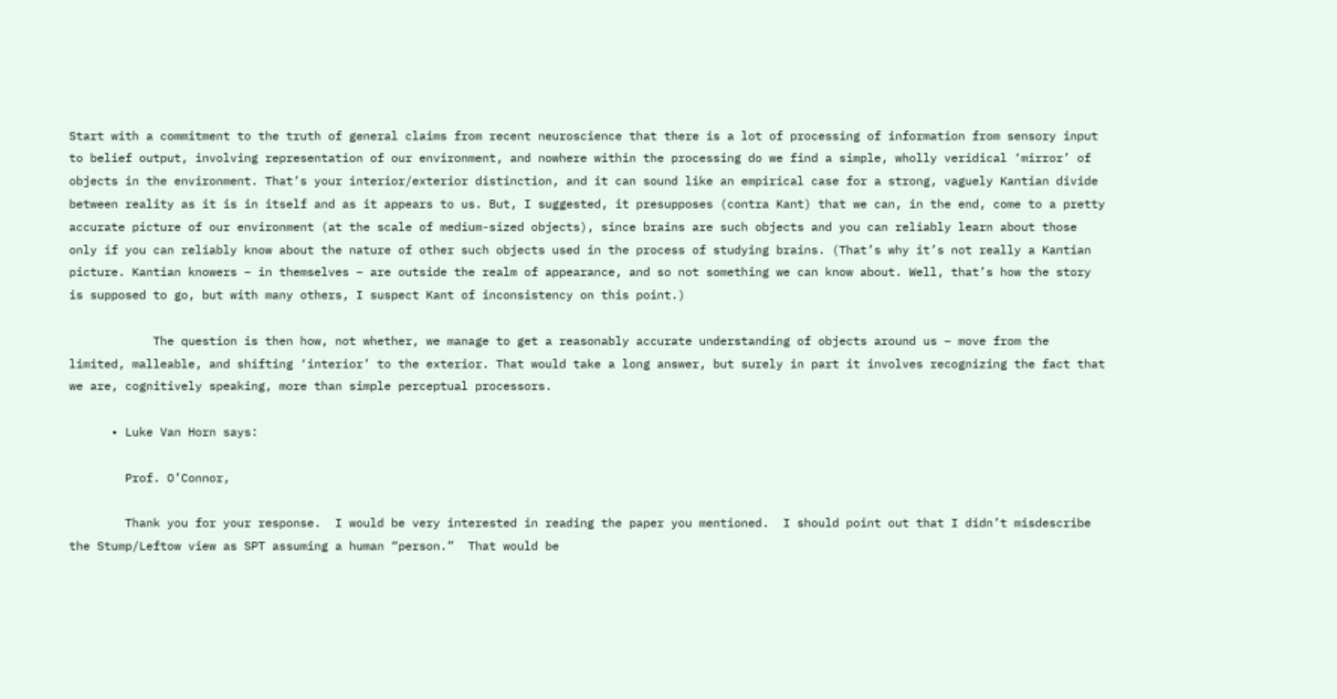Start with a commitment to the truth of general claims from recent neuroscience that there is a lot of processing of information from sensory input to belief output, involving representation of our environment, and nowhere within the processing do we find a simple, wholly veridical ‘mirror’ of objects in the environment. That’s your interior/exterior distinction, and it can sound like an empirical case for a strong, vaguely Kantian divide between reality as it is in itself and as it appears to us. But, I suggested, it presupposes (contra Kant) that we can, in the end, come to a pretty accurate picture of our environment (at the scale of medium-sized objects), since brains are such objects and you can reliably learn about those only if you can reliably know about the nature of other such objects used in the process of studying brains. (That’s why it’s not really a Kantian picture. Kantian knowers – in themselves – are outside the realm of appearance, and so not something we can know about. Well, that’s how the story is supposed to go, but with many others, I suspect Kant of inconsistency on this point.)

            The question is then how, not whether, we manage to get a reasonably accurate understanding of objects around us – move from the limited, malleable, and shifting ‘interior’ to the exterior. That would take a long answer, but surely in part it involves recognizing the fact that we are, cognitively speaking, more than simple perceptual processors.

      • Luke Van Horn says:

        Prof. O’Connor,

        Thank you for your response.  I would be very interested in reading the paper you mentioned.  I should point out that I didn’t misdescribe the Stump/Leftow view as SPT assuming a human “person.”  That would be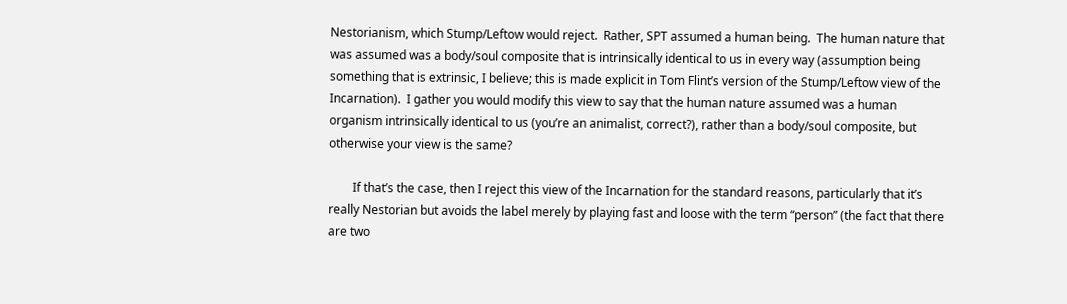Nestorianism, which Stump/Leftow would reject.  Rather, SPT assumed a human being.  The human nature that was assumed was a body/soul composite that is intrinsically identical to us in every way (assumption being something that is extrinsic, I believe; this is made explicit in Tom Flint’s version of the Stump/Leftow view of the Incarnation).  I gather you would modify this view to say that the human nature assumed was a human organism intrinsically identical to us (you’re an animalist, correct?), rather than a body/soul composite, but otherwise your view is the same?

        If that’s the case, then I reject this view of the Incarnation for the standard reasons, particularly that it’s really Nestorian but avoids the label merely by playing fast and loose with the term “person” (the fact that there are two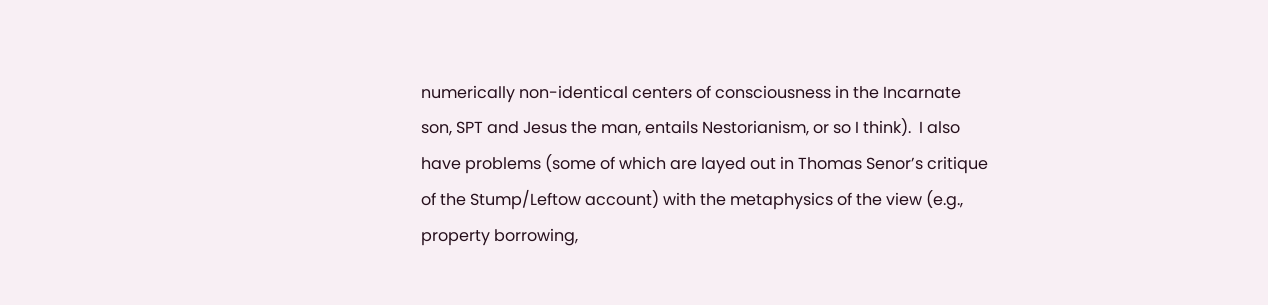numerically non-identical centers of consciousness in the Incarnate son, SPT and Jesus the man, entails Nestorianism, or so I think).  I also have problems (some of which are layed out in Thomas Senor’s critique of the Stump/Leftow account) with the metaphysics of the view (e.g., property borrowing,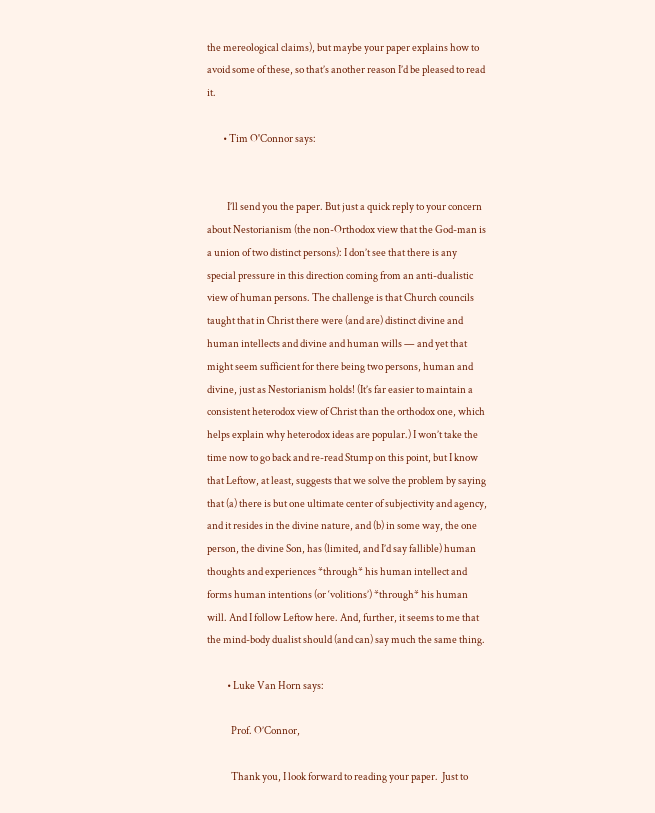the mereological claims), but maybe your paper explains how to avoid some of these, so that’s another reason I’d be pleased to read it.

        • Tim O'Connor says:


          I’ll send you the paper. But just a quick reply to your concern about Nestorianism (the non-Orthodox view that the God-man is a union of two distinct persons): I don’t see that there is any special pressure in this direction coming from an anti-dualistic view of human persons. The challenge is that Church councils taught that in Christ there were (and are) distinct divine and human intellects and divine and human wills — and yet that might seem sufficient for there being two persons, human and divine, just as Nestorianism holds! (It’s far easier to maintain a consistent heterodox view of Christ than the orthodox one, which helps explain why heterodox ideas are popular.) I won’t take the time now to go back and re-read Stump on this point, but I know that Leftow, at least, suggests that we solve the problem by saying that (a) there is but one ultimate center of subjectivity and agency, and it resides in the divine nature, and (b) in some way, the one person, the divine Son, has (limited, and I’d say fallible) human thoughts and experiences *through* his human intellect and forms human intentions (or ‘volitions’) *through* his human will. And I follow Leftow here. And, further, it seems to me that the mind-body dualist should (and can) say much the same thing.

          • Luke Van Horn says:

            Prof. O’Connor,

            Thank you, I look forward to reading your paper.  Just to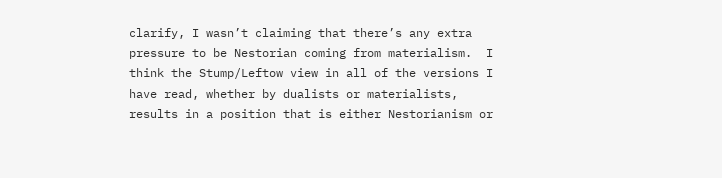clarify, I wasn’t claiming that there’s any extra pressure to be Nestorian coming from materialism.  I think the Stump/Leftow view in all of the versions I have read, whether by dualists or materialists, results in a position that is either Nestorianism or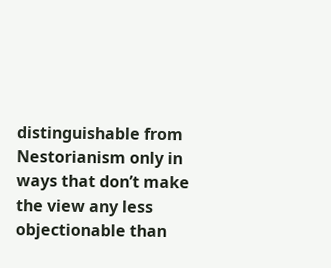distinguishable from Nestorianism only in ways that don’t make the view any less objectionable than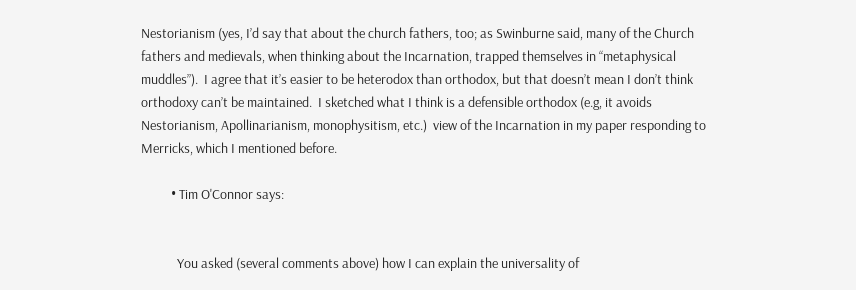Nestorianism (yes, I’d say that about the church fathers, too; as Swinburne said, many of the Church fathers and medievals, when thinking about the Incarnation, trapped themselves in “metaphysical muddles”).  I agree that it’s easier to be heterodox than orthodox, but that doesn’t mean I don’t think orthodoxy can’t be maintained.  I sketched what I think is a defensible orthodox (e.g, it avoids Nestorianism, Apollinarianism, monophysitism, etc.)  view of the Incarnation in my paper responding to Merricks, which I mentioned before.

          • Tim O'Connor says:


            You asked (several comments above) how I can explain the universality of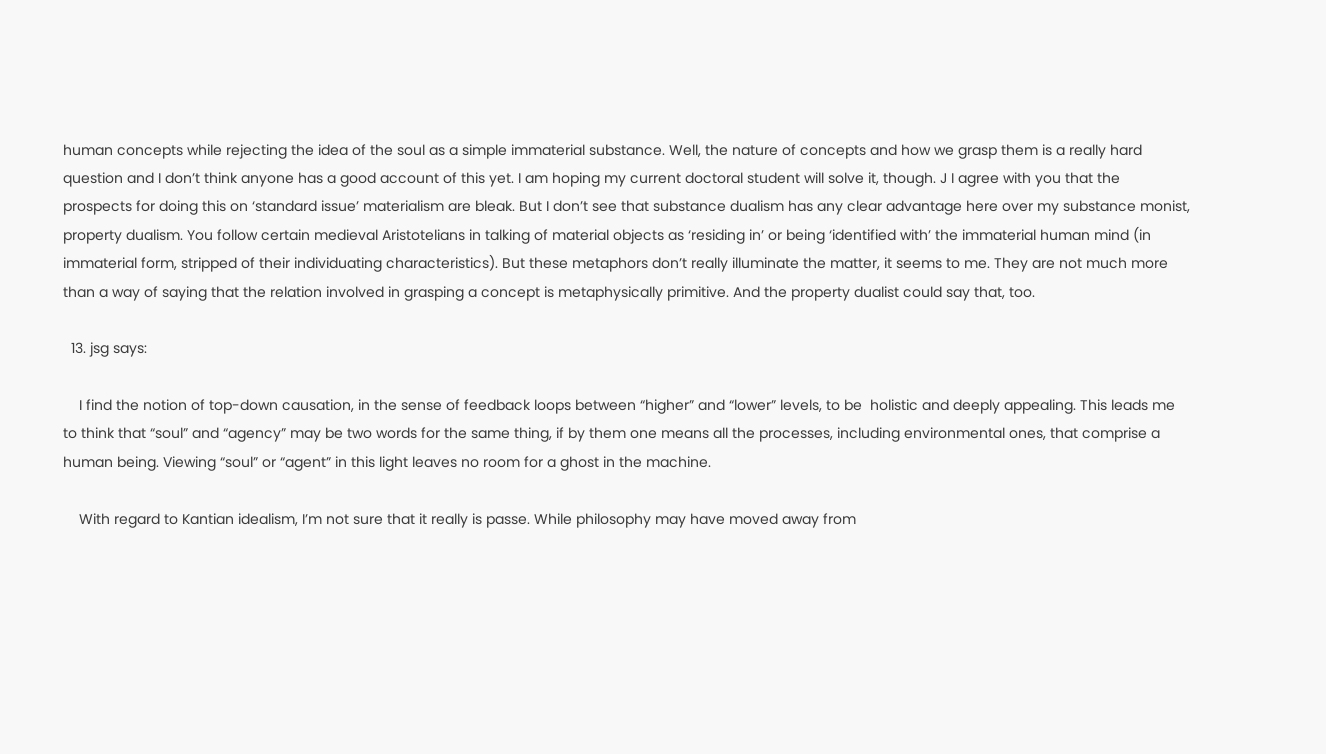human concepts while rejecting the idea of the soul as a simple immaterial substance. Well, the nature of concepts and how we grasp them is a really hard question and I don’t think anyone has a good account of this yet. I am hoping my current doctoral student will solve it, though. J I agree with you that the prospects for doing this on ‘standard issue’ materialism are bleak. But I don’t see that substance dualism has any clear advantage here over my substance monist, property dualism. You follow certain medieval Aristotelians in talking of material objects as ‘residing in’ or being ‘identified with’ the immaterial human mind (in immaterial form, stripped of their individuating characteristics). But these metaphors don’t really illuminate the matter, it seems to me. They are not much more than a way of saying that the relation involved in grasping a concept is metaphysically primitive. And the property dualist could say that, too.

  13. jsg says:

    I find the notion of top-down causation, in the sense of feedback loops between “higher” and “lower” levels, to be  holistic and deeply appealing. This leads me to think that “soul” and “agency” may be two words for the same thing, if by them one means all the processes, including environmental ones, that comprise a human being. Viewing “soul” or “agent” in this light leaves no room for a ghost in the machine.

    With regard to Kantian idealism, I’m not sure that it really is passe. While philosophy may have moved away from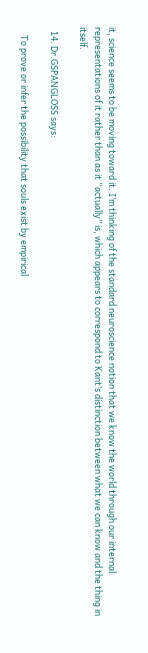it, science seems to be moving toward it. I’m thinking of the standard neuroscience notion that we know the world through our internal representations of it rather than as it “actually” is, which appears to correspond to Kant’s distinction between what we can know and the thing in itself.

  14. Dr.GSPANGLOSS says:

    To prove or infer the possibility that souls exist by empirical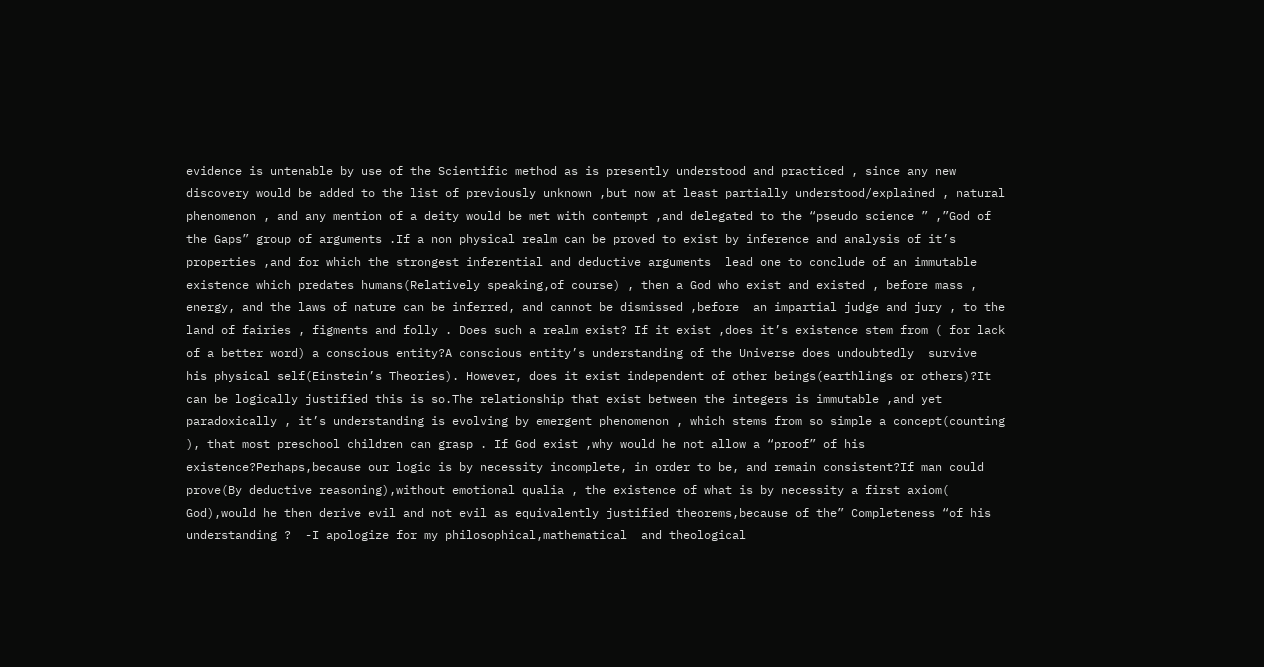evidence is untenable by use of the Scientific method as is presently understood and practiced , since any new discovery would be added to the list of previously unknown ,but now at least partially understood/explained , natural phenomenon , and any mention of a deity would be met with contempt ,and delegated to the “pseudo science ” ,”God of the Gaps” group of arguments .If a non physical realm can be proved to exist by inference and analysis of it’s properties ,and for which the strongest inferential and deductive arguments  lead one to conclude of an immutable existence which predates humans(Relatively speaking,of course) , then a God who exist and existed , before mass , energy, and the laws of nature can be inferred, and cannot be dismissed ,before  an impartial judge and jury , to the land of fairies , figments and folly . Does such a realm exist? If it exist ,does it’s existence stem from ( for lack of a better word) a conscious entity?A conscious entity’s understanding of the Universe does undoubtedly  survive  his physical self(Einstein’s Theories). However, does it exist independent of other beings(earthlings or others)?It can be logically justified this is so.The relationship that exist between the integers is immutable ,and yet  paradoxically , it’s understanding is evolving by emergent phenomenon , which stems from so simple a concept(counting ), that most preschool children can grasp . If God exist ,why would he not allow a “proof” of his existence?Perhaps,because our logic is by necessity incomplete, in order to be, and remain consistent?If man could prove(By deductive reasoning),without emotional qualia , the existence of what is by necessity a first axiom( God),would he then derive evil and not evil as equivalently justified theorems,because of the” Completeness “of his understanding ?  -I apologize for my philosophical,mathematical  and theological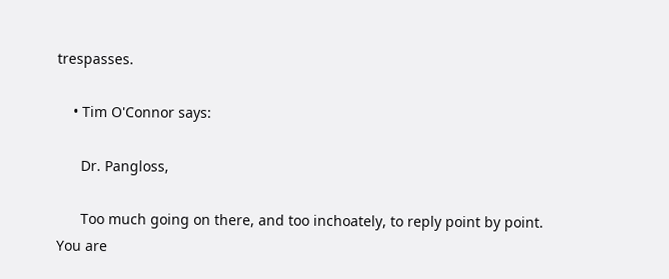trespasses.

    • Tim O'Connor says:

      Dr. Pangloss,

      Too much going on there, and too inchoately, to reply point by point. You are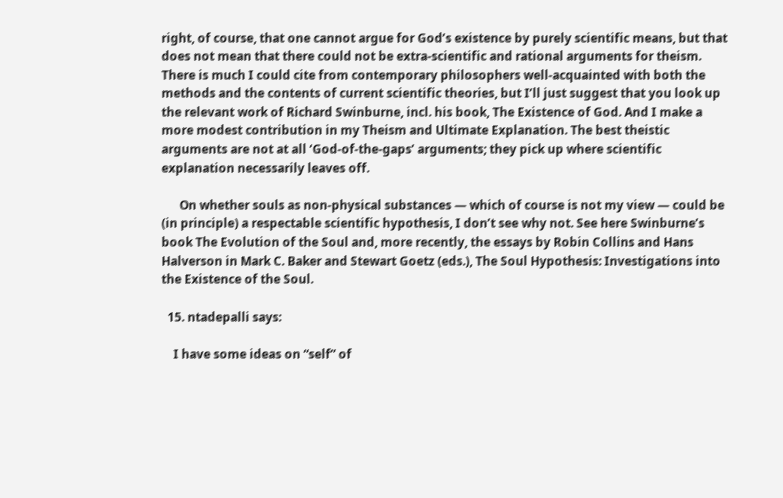right, of course, that one cannot argue for God’s existence by purely scientific means, but that does not mean that there could not be extra-scientific and rational arguments for theism. There is much I could cite from contemporary philosophers well-acquainted with both the methods and the contents of current scientific theories, but I’ll just suggest that you look up the relevant work of Richard Swinburne, incl. his book, The Existence of God. And I make a more modest contribution in my Theism and Ultimate Explanation. The best theistic arguments are not at all ‘God-of-the-gaps’ arguments; they pick up where scientific explanation necessarily leaves off.

      On whether souls as non-physical substances — which of course is not my view — could be (in principle) a respectable scientific hypothesis, I don’t see why not. See here Swinburne’s book The Evolution of the Soul and, more recently, the essays by Robin Collins and Hans Halverson in Mark C. Baker and Stewart Goetz (eds.), The Soul Hypothesis: Investigations into the Existence of the Soul.

  15. ntadepalli says:

    I have some ideas on “self” of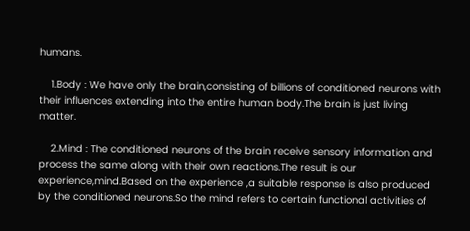humans.

    1.Body : We have only the brain,consisting of billions of conditioned neurons with their influences extending into the entire human body.The brain is just living matter.

    2.Mind : The conditioned neurons of the brain receive sensory information and process the same along with their own reactions.The result is our experience,mind.Based on the experience ,a suitable response is also produced by the conditioned neurons.So the mind refers to certain functional activities of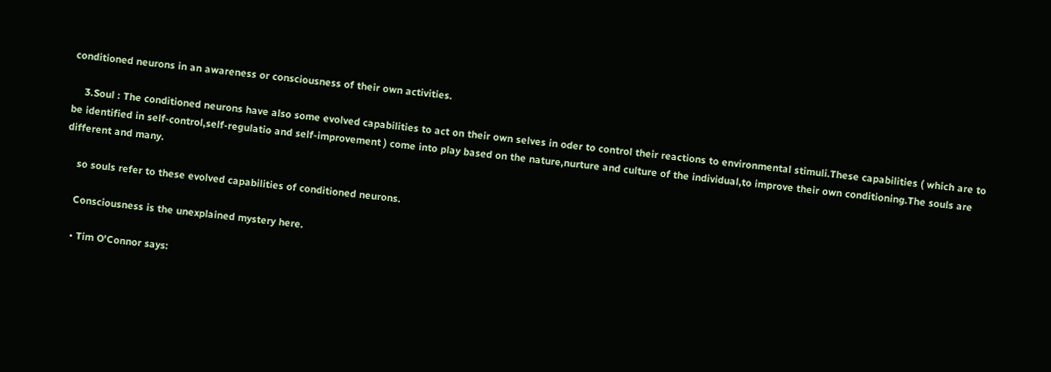conditioned neurons in an awareness or consciousness of their own activities.

    3.Soul : The conditioned neurons have also some evolved capabilities to act on their own selves in oder to control their reactions to environmental stimuli.These capabilities ( which are to be identified in self-control,self-regulatio and self-improvement ) come into play based on the nature,nurture and culture of the individual,to improve their own conditioning.The souls are different and many.

    so souls refer to these evolved capabilities of conditioned neurons.

    Consciousness is the unexplained mystery here.

    • Tim O'Connor says: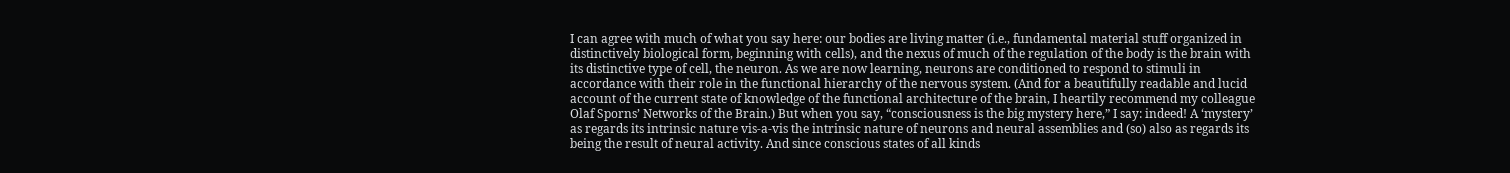I can agree with much of what you say here: our bodies are living matter (i.e., fundamental material stuff organized in distinctively biological form, beginning with cells), and the nexus of much of the regulation of the body is the brain with its distinctive type of cell, the neuron. As we are now learning, neurons are conditioned to respond to stimuli in accordance with their role in the functional hierarchy of the nervous system. (And for a beautifully readable and lucid account of the current state of knowledge of the functional architecture of the brain, I heartily recommend my colleague Olaf Sporns’ Networks of the Brain.) But when you say, “consciousness is the big mystery here,” I say: indeed! A ‘mystery’ as regards its intrinsic nature vis-a-vis the intrinsic nature of neurons and neural assemblies and (so) also as regards its being the result of neural activity. And since conscious states of all kinds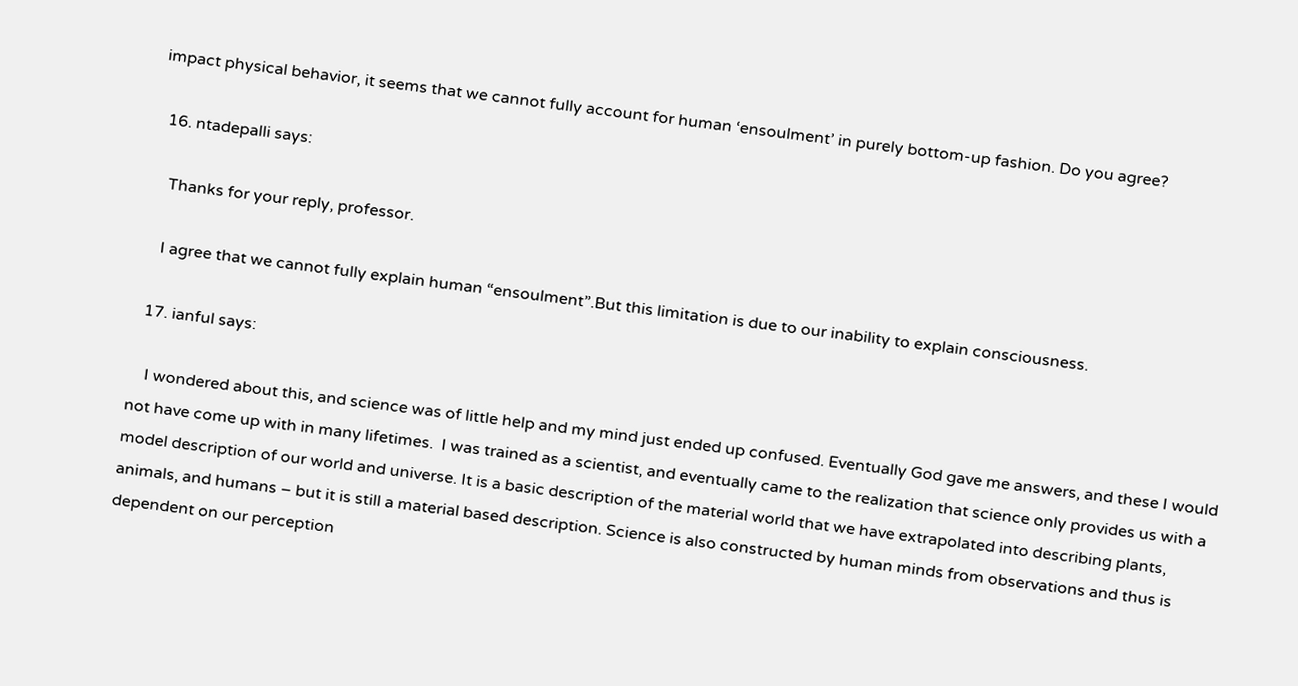impact physical behavior, it seems that we cannot fully account for human ‘ensoulment’ in purely bottom-up fashion. Do you agree?

  16. ntadepalli says:

    Thanks for your reply, professor.

    I agree that we cannot fully explain human “ensoulment”.But this limitation is due to our inability to explain consciousness.

  17. ianful says:

    I wondered about this, and science was of little help and my mind just ended up confused. Eventually God gave me answers, and these I would not have come up with in many lifetimes.  I was trained as a scientist, and eventually came to the realization that science only provides us with a model description of our world and universe. It is a basic description of the material world that we have extrapolated into describing plants, animals, and humans – but it is still a material based description. Science is also constructed by human minds from observations and thus is dependent on our perception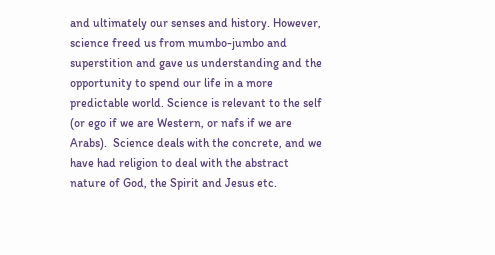and ultimately our senses and history. However, science freed us from mumbo-jumbo and superstition and gave us understanding and the opportunity to spend our life in a more predictable world. Science is relevant to the self (or ego if we are Western, or nafs if we are Arabs).  Science deals with the concrete, and we have had religion to deal with the abstract nature of God, the Spirit and Jesus etc.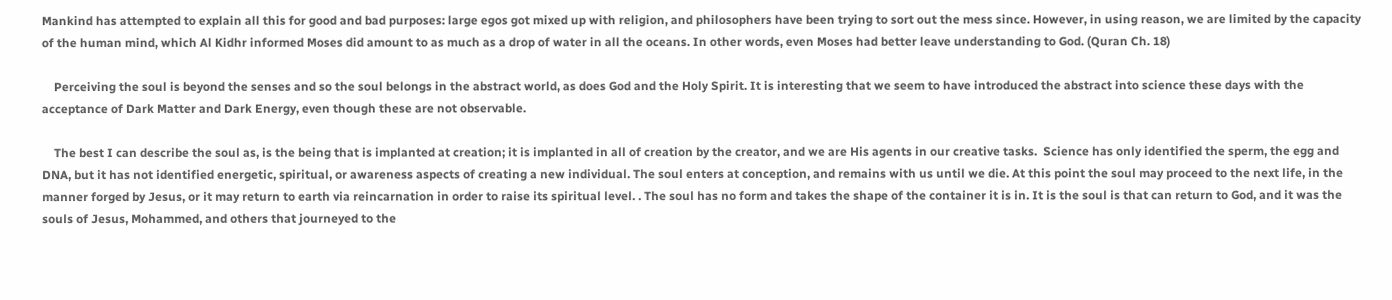Mankind has attempted to explain all this for good and bad purposes: large egos got mixed up with religion, and philosophers have been trying to sort out the mess since. However, in using reason, we are limited by the capacity of the human mind, which Al Kidhr informed Moses did amount to as much as a drop of water in all the oceans. In other words, even Moses had better leave understanding to God. (Quran Ch. 18)

    Perceiving the soul is beyond the senses and so the soul belongs in the abstract world, as does God and the Holy Spirit. It is interesting that we seem to have introduced the abstract into science these days with the acceptance of Dark Matter and Dark Energy, even though these are not observable.

    The best I can describe the soul as, is the being that is implanted at creation; it is implanted in all of creation by the creator, and we are His agents in our creative tasks.  Science has only identified the sperm, the egg and DNA, but it has not identified energetic, spiritual, or awareness aspects of creating a new individual. The soul enters at conception, and remains with us until we die. At this point the soul may proceed to the next life, in the manner forged by Jesus, or it may return to earth via reincarnation in order to raise its spiritual level. . The soul has no form and takes the shape of the container it is in. It is the soul is that can return to God, and it was the souls of Jesus, Mohammed, and others that journeyed to the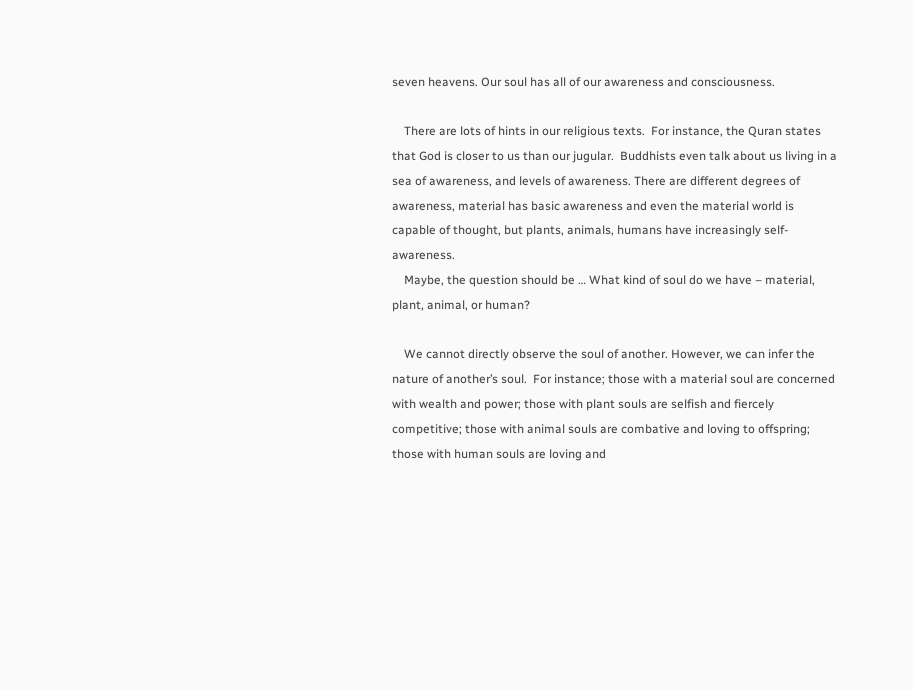seven heavens. Our soul has all of our awareness and consciousness.

    There are lots of hints in our religious texts.  For instance, the Quran states that God is closer to us than our jugular.  Buddhists even talk about us living in a sea of awareness, and levels of awareness. There are different degrees of awareness, material has basic awareness and even the material world is capable of thought, but plants, animals, humans have increasingly self-awareness.
    Maybe, the question should be … What kind of soul do we have – material, plant, animal, or human?

    We cannot directly observe the soul of another. However, we can infer the nature of another’s soul.  For instance; those with a material soul are concerned with wealth and power; those with plant souls are selfish and fiercely competitive; those with animal souls are combative and loving to offspring; those with human souls are loving and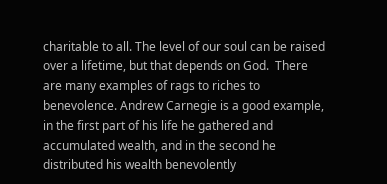charitable to all. The level of our soul can be raised over a lifetime, but that depends on God.  There are many examples of rags to riches to benevolence. Andrew Carnegie is a good example, in the first part of his life he gathered and accumulated wealth, and in the second he distributed his wealth benevolently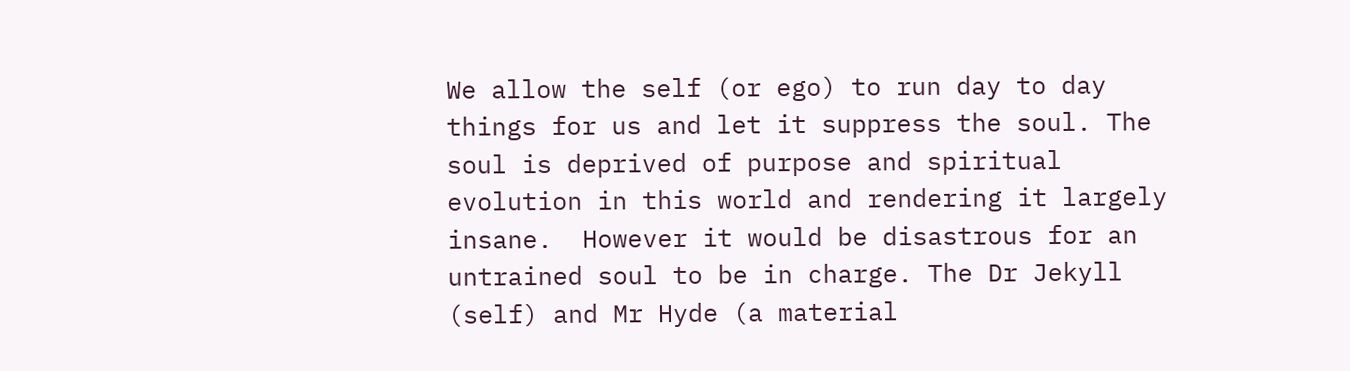We allow the self (or ego) to run day to day things for us and let it suppress the soul. The soul is deprived of purpose and spiritual evolution in this world and rendering it largely insane.  However it would be disastrous for an untrained soul to be in charge. The Dr Jekyll (self) and Mr Hyde (a material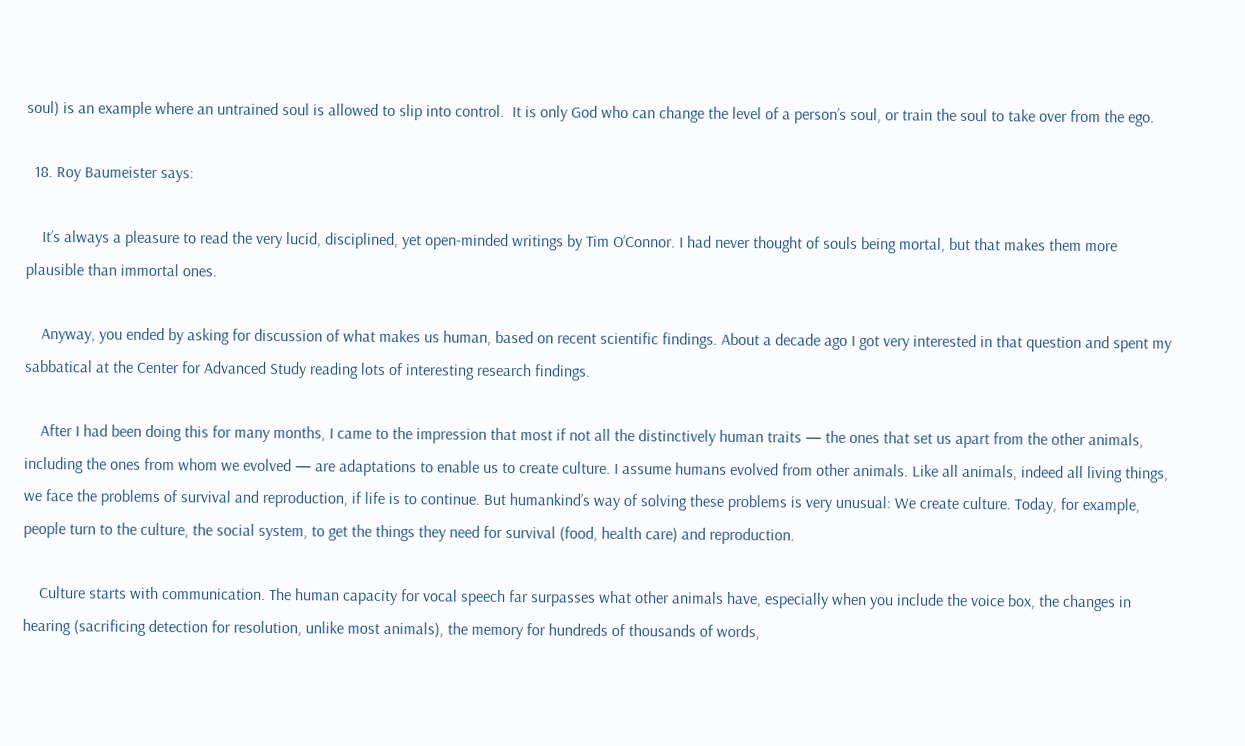soul) is an example where an untrained soul is allowed to slip into control.  It is only God who can change the level of a person’s soul, or train the soul to take over from the ego.

  18. Roy Baumeister says:

    It’s always a pleasure to read the very lucid, disciplined, yet open-minded writings by Tim O’Connor. I had never thought of souls being mortal, but that makes them more plausible than immortal ones.

    Anyway, you ended by asking for discussion of what makes us human, based on recent scientific findings. About a decade ago I got very interested in that question and spent my sabbatical at the Center for Advanced Study reading lots of interesting research findings.

    After I had been doing this for many months, I came to the impression that most if not all the distinctively human traits — the ones that set us apart from the other animals, including the ones from whom we evolved — are adaptations to enable us to create culture. I assume humans evolved from other animals. Like all animals, indeed all living things, we face the problems of survival and reproduction, if life is to continue. But humankind’s way of solving these problems is very unusual: We create culture. Today, for example, people turn to the culture, the social system, to get the things they need for survival (food, health care) and reproduction.

    Culture starts with communication. The human capacity for vocal speech far surpasses what other animals have, especially when you include the voice box, the changes in hearing (sacrificing detection for resolution, unlike most animals), the memory for hundreds of thousands of words,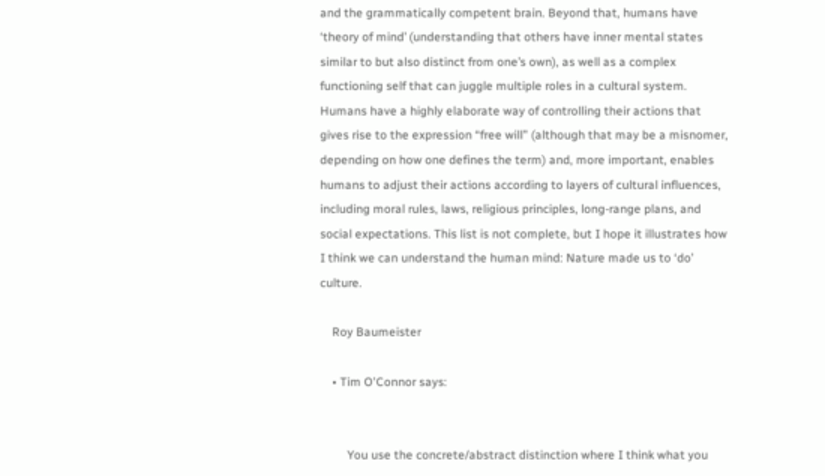and the grammatically competent brain. Beyond that, humans have ‘theory of mind’ (understanding that others have inner mental states similar to but also distinct from one’s own), as well as a complex functioning self that can juggle multiple roles in a cultural system. Humans have a highly elaborate way of controlling their actions that gives rise to the expression “free will” (although that may be a misnomer, depending on how one defines the term) and, more important, enables humans to adjust their actions according to layers of cultural influences, including moral rules, laws, religious principles, long-range plans, and social expectations. This list is not complete, but I hope it illustrates how I think we can understand the human mind: Nature made us to ‘do’ culture.

    Roy Baumeister

    • Tim O'Connor says:


         You use the concrete/abstract distinction where I think what you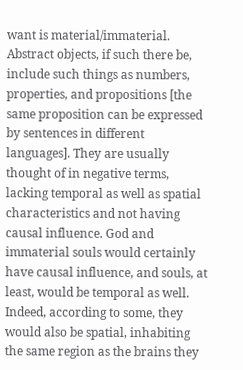want is material/immaterial. Abstract objects, if such there be, include such things as numbers, properties, and propositions [the same proposition can be expressed by sentences in different languages]. They are usually thought of in negative terms, lacking temporal as well as spatial characteristics and not having causal influence. God and immaterial souls would certainly have causal influence, and souls, at least, would be temporal as well. Indeed, according to some, they would also be spatial, inhabiting the same region as the brains they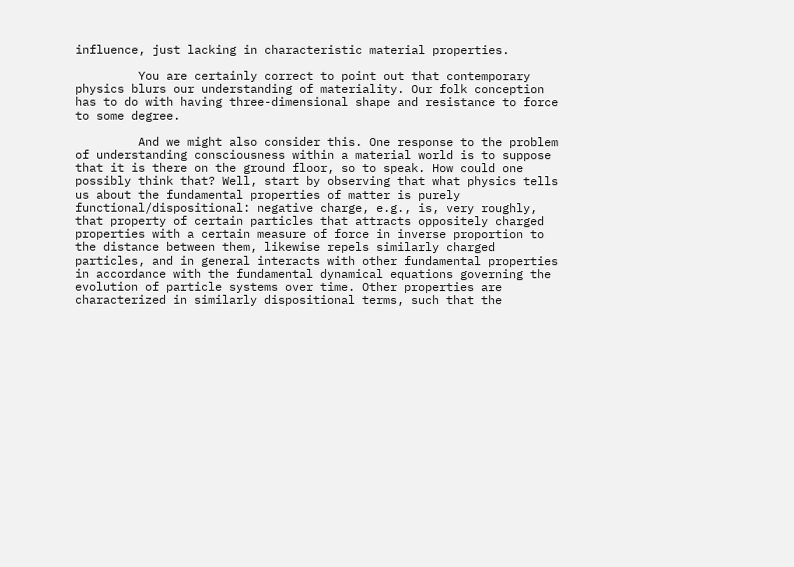influence, just lacking in characteristic material properties.

         You are certainly correct to point out that contemporary physics blurs our understanding of materiality. Our folk conception has to do with having three-dimensional shape and resistance to force to some degree.

         And we might also consider this. One response to the problem of understanding consciousness within a material world is to suppose that it is there on the ground floor, so to speak. How could one possibly think that? Well, start by observing that what physics tells us about the fundamental properties of matter is purely functional/dispositional: negative charge, e.g., is, very roughly, that property of certain particles that attracts oppositely charged properties with a certain measure of force in inverse proportion to the distance between them, likewise repels similarly charged particles, and in general interacts with other fundamental properties in accordance with the fundamental dynamical equations governing the evolution of particle systems over time. Other properties are characterized in similarly dispositional terms, such that the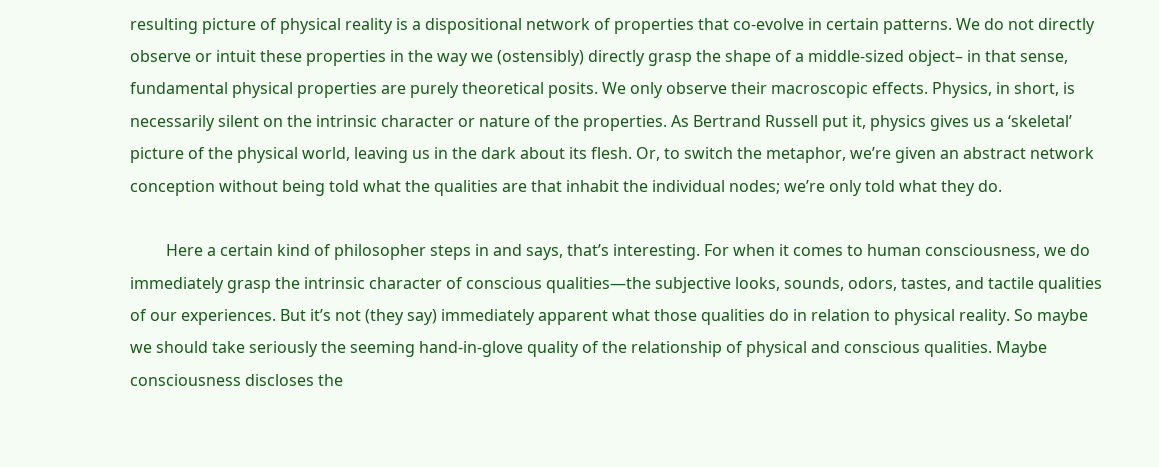resulting picture of physical reality is a dispositional network of properties that co-evolve in certain patterns. We do not directly observe or intuit these properties in the way we (ostensibly) directly grasp the shape of a middle-sized object– in that sense, fundamental physical properties are purely theoretical posits. We only observe their macroscopic effects. Physics, in short, is necessarily silent on the intrinsic character or nature of the properties. As Bertrand Russell put it, physics gives us a ‘skeletal’ picture of the physical world, leaving us in the dark about its flesh. Or, to switch the metaphor, we’re given an abstract network conception without being told what the qualities are that inhabit the individual nodes; we’re only told what they do.

         Here a certain kind of philosopher steps in and says, that’s interesting. For when it comes to human consciousness, we do immediately grasp the intrinsic character of conscious qualities—the subjective looks, sounds, odors, tastes, and tactile qualities of our experiences. But it’s not (they say) immediately apparent what those qualities do in relation to physical reality. So maybe we should take seriously the seeming hand-in-glove quality of the relationship of physical and conscious qualities. Maybe consciousness discloses the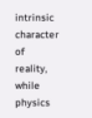intrinsic character of reality, while physics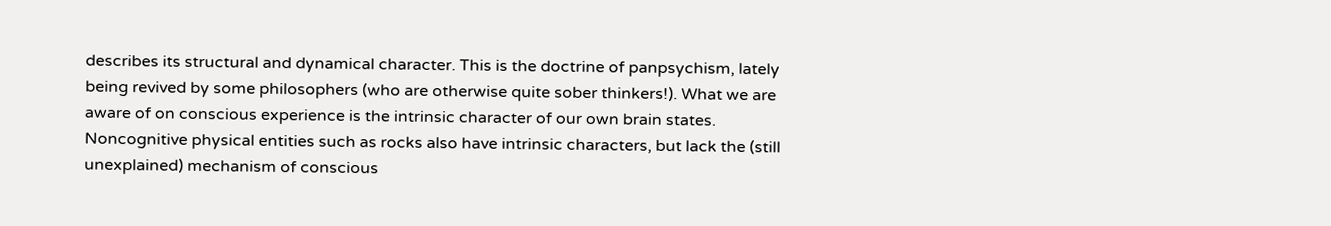describes its structural and dynamical character. This is the doctrine of panpsychism, lately being revived by some philosophers (who are otherwise quite sober thinkers!). What we are aware of on conscious experience is the intrinsic character of our own brain states. Noncognitive physical entities such as rocks also have intrinsic characters, but lack the (still unexplained) mechanism of conscious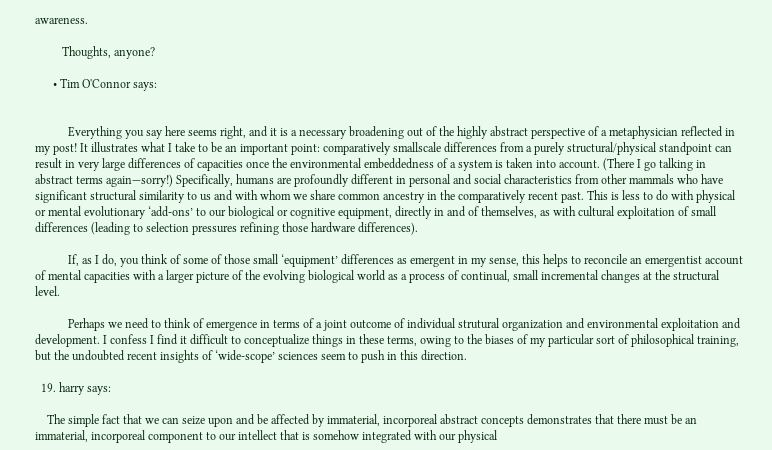awareness.

         Thoughts, anyone?

      • Tim O'Connor says:


           Everything you say here seems right, and it is a necessary broadening out of the highly abstract perspective of a metaphysician reflected in my post! It illustrates what I take to be an important point: comparatively smallscale differences from a purely structural/physical standpoint can result in very large differences of capacities once the environmental embeddedness of a system is taken into account. (There I go talking in abstract terms again—sorry!) Specifically, humans are profoundly different in personal and social characteristics from other mammals who have significant structural similarity to us and with whom we share common ancestry in the comparatively recent past. This is less to do with physical or mental evolutionary ‘add-ons’ to our biological or cognitive equipment, directly in and of themselves, as with cultural exploitation of small differences (leading to selection pressures refining those hardware differences).

           If, as I do, you think of some of those small ‘equipment’ differences as emergent in my sense, this helps to reconcile an emergentist account of mental capacities with a larger picture of the evolving biological world as a process of continual, small incremental changes at the structural level.

           Perhaps we need to think of emergence in terms of a joint outcome of individual strutural organization and environmental exploitation and development. I confess I find it difficult to conceptualize things in these terms, owing to the biases of my particular sort of philosophical training, but the undoubted recent insights of ‘wide-scope’ sciences seem to push in this direction.

  19. harry says:

    The simple fact that we can seize upon and be affected by immaterial, incorporeal abstract concepts demonstrates that there must be an immaterial, incorporeal component to our intellect that is somehow integrated with our physical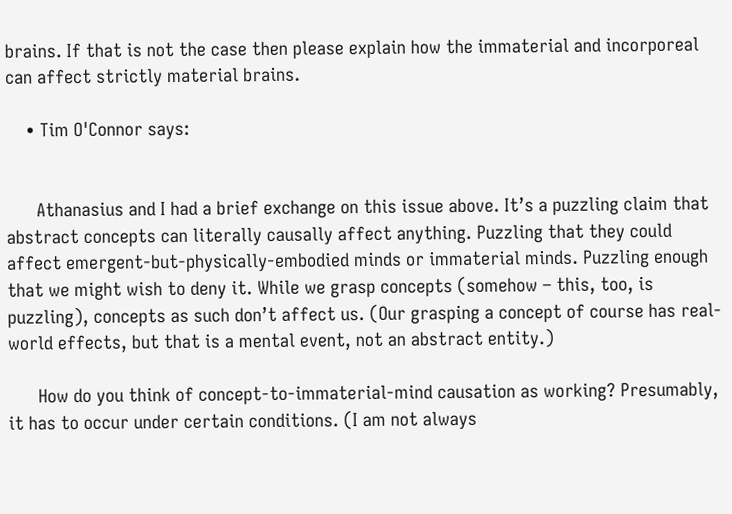brains. If that is not the case then please explain how the immaterial and incorporeal can affect strictly material brains.

    • Tim O'Connor says:


      Athanasius and I had a brief exchange on this issue above. It’s a puzzling claim that abstract concepts can literally causally affect anything. Puzzling that they could affect emergent-but-physically-embodied minds or immaterial minds. Puzzling enough that we might wish to deny it. While we grasp concepts (somehow – this, too, is puzzling), concepts as such don’t affect us. (Our grasping a concept of course has real-world effects, but that is a mental event, not an abstract entity.)

      How do you think of concept-to-immaterial-mind causation as working? Presumably, it has to occur under certain conditions. (I am not always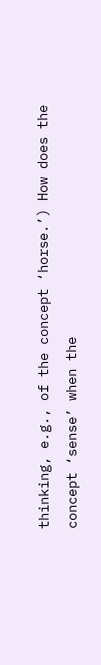thinking, e.g., of the concept ‘horse.’) How does the concept ‘sense’ when the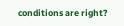conditions are right?